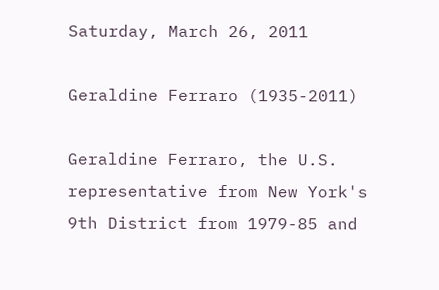Saturday, March 26, 2011

Geraldine Ferraro (1935-2011)

Geraldine Ferraro, the U.S. representative from New York's 9th District from 1979-85 and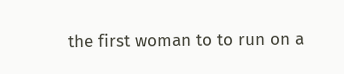the first woman to to run on a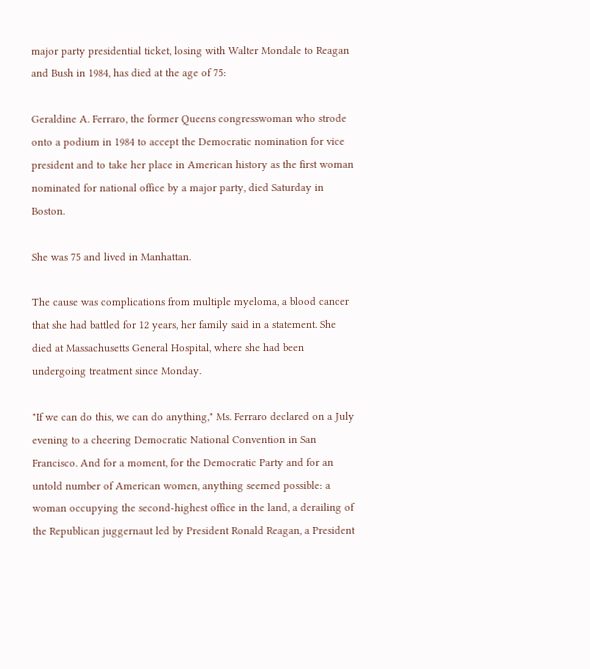major party presidential ticket, losing with Walter Mondale to Reagan and Bush in 1984, has died at the age of 75:

Geraldine A. Ferraro, the former Queens congresswoman who strode onto a podium in 1984 to accept the Democratic nomination for vice president and to take her place in American history as the first woman nominated for national office by a major party, died Saturday in Boston.

She was 75 and lived in Manhattan.

The cause was complications from multiple myeloma, a blood cancer that she had battled for 12 years, her family said in a statement. She died at Massachusetts General Hospital, where she had been undergoing treatment since Monday.

"If we can do this, we can do anything," Ms. Ferraro declared on a July evening to a cheering Democratic National Convention in San Francisco. And for a moment, for the Democratic Party and for an untold number of American women, anything seemed possible: a woman occupying the second-highest office in the land, a derailing of the Republican juggernaut led by President Ronald Reagan, a President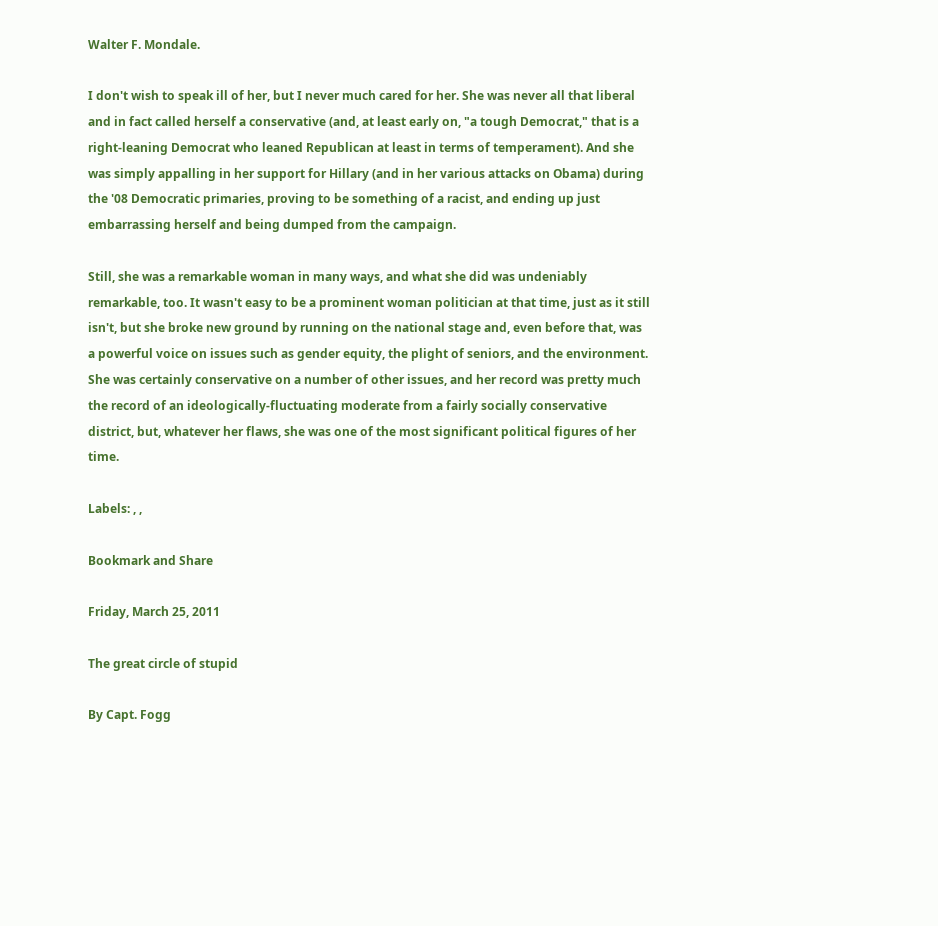Walter F. Mondale.

I don't wish to speak ill of her, but I never much cared for her. She was never all that liberal and in fact called herself a conservative (and, at least early on, "a tough Democrat," that is a right-leaning Democrat who leaned Republican at least in terms of temperament). And she was simply appalling in her support for Hillary (and in her various attacks on Obama) during the '08 Democratic primaries, proving to be something of a racist, and ending up just embarrassing herself and being dumped from the campaign.

Still, she was a remarkable woman in many ways, and what she did was undeniably remarkable, too. It wasn't easy to be a prominent woman politician at that time, just as it still isn't, but she broke new ground by running on the national stage and, even before that, was a powerful voice on issues such as gender equity, the plight of seniors, and the environment. She was certainly conservative on a number of other issues, and her record was pretty much the record of an ideologically-fluctuating moderate from a fairly socially conservative district, but, whatever her flaws, she was one of the most significant political figures of her time.

Labels: , ,

Bookmark and Share

Friday, March 25, 2011

The great circle of stupid

By Capt. Fogg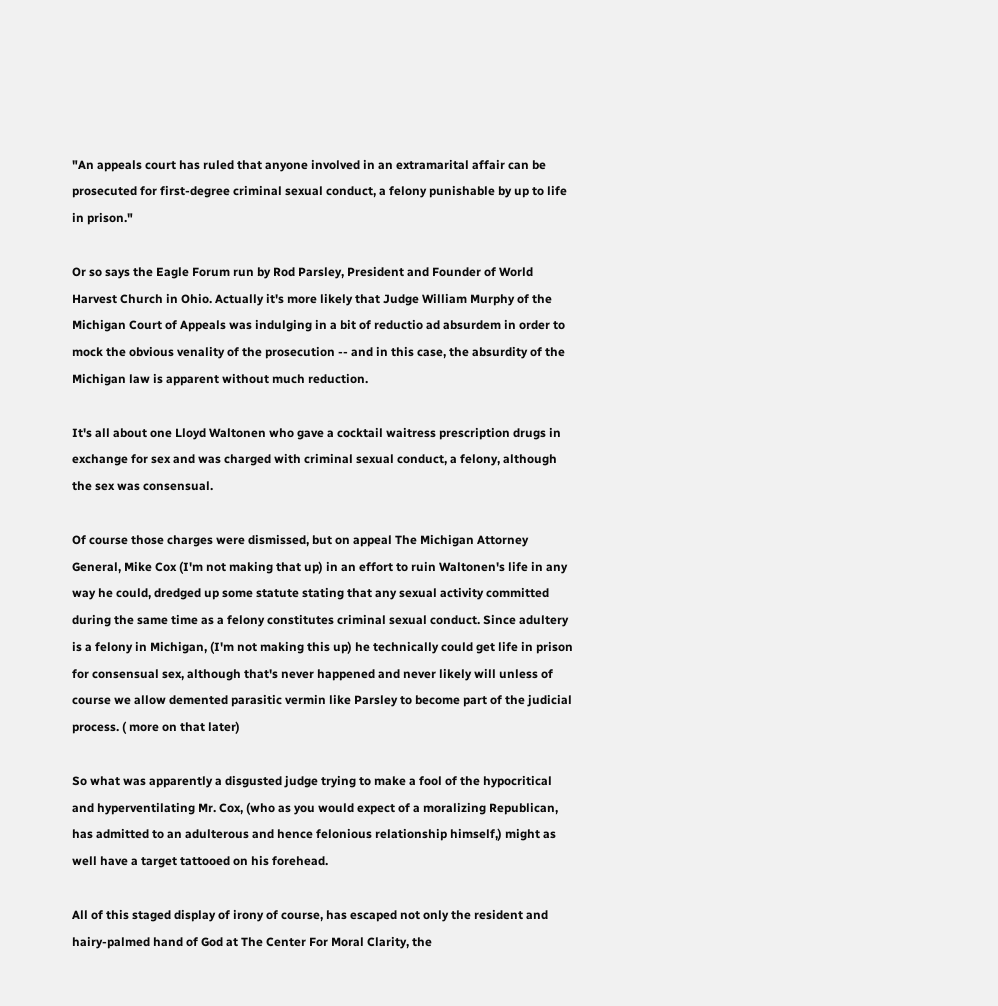"An appeals court has ruled that anyone involved in an extramarital affair can be prosecuted for first-degree criminal sexual conduct, a felony punishable by up to life in prison."

Or so says the Eagle Forum run by Rod Parsley, President and Founder of World Harvest Church in Ohio. Actually it's more likely that Judge William Murphy of the Michigan Court of Appeals was indulging in a bit of reductio ad absurdem in order to mock the obvious venality of the prosecution -- and in this case, the absurdity of the Michigan law is apparent without much reduction.

It's all about one Lloyd Waltonen who gave a cocktail waitress prescription drugs in exchange for sex and was charged with criminal sexual conduct, a felony, although the sex was consensual.

Of course those charges were dismissed, but on appeal The Michigan Attorney General, Mike Cox (I'm not making that up) in an effort to ruin Waltonen's life in any way he could, dredged up some statute stating that any sexual activity committed during the same time as a felony constitutes criminal sexual conduct. Since adultery is a felony in Michigan, (I'm not making this up) he technically could get life in prison for consensual sex, although that's never happened and never likely will unless of course we allow demented parasitic vermin like Parsley to become part of the judicial process. ( more on that later)

So what was apparently a disgusted judge trying to make a fool of the hypocritical and hyperventilating Mr. Cox, (who as you would expect of a moralizing Republican, has admitted to an adulterous and hence felonious relationship himself,) might as well have a target tattooed on his forehead.

All of this staged display of irony of course, has escaped not only the resident and hairy-palmed hand of God at The Center For Moral Clarity, the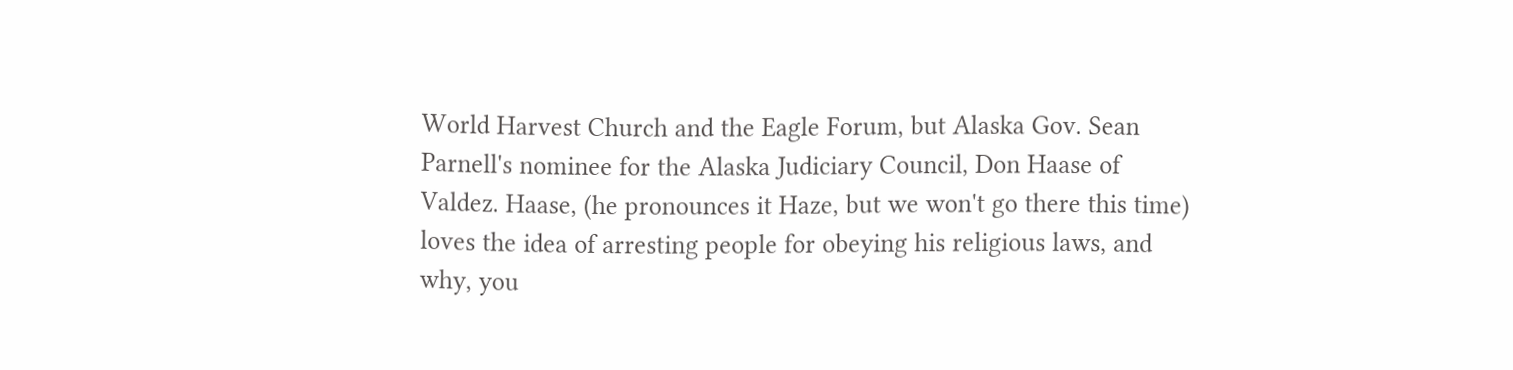World Harvest Church and the Eagle Forum, but Alaska Gov. Sean Parnell's nominee for the Alaska Judiciary Council, Don Haase of Valdez. Haase, (he pronounces it Haze, but we won't go there this time) loves the idea of arresting people for obeying his religious laws, and why, you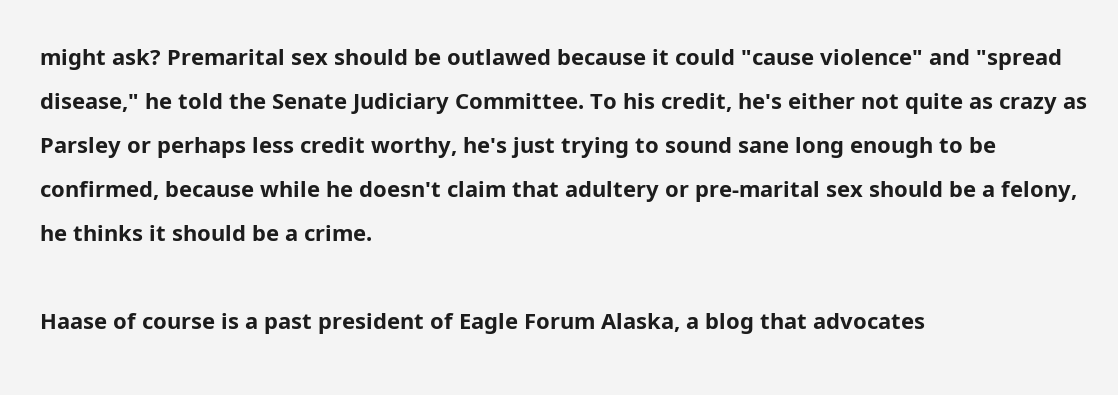might ask? Premarital sex should be outlawed because it could "cause violence" and "spread disease," he told the Senate Judiciary Committee. To his credit, he's either not quite as crazy as Parsley or perhaps less credit worthy, he's just trying to sound sane long enough to be confirmed, because while he doesn't claim that adultery or pre-marital sex should be a felony, he thinks it should be a crime.

Haase of course is a past president of Eagle Forum Alaska, a blog that advocates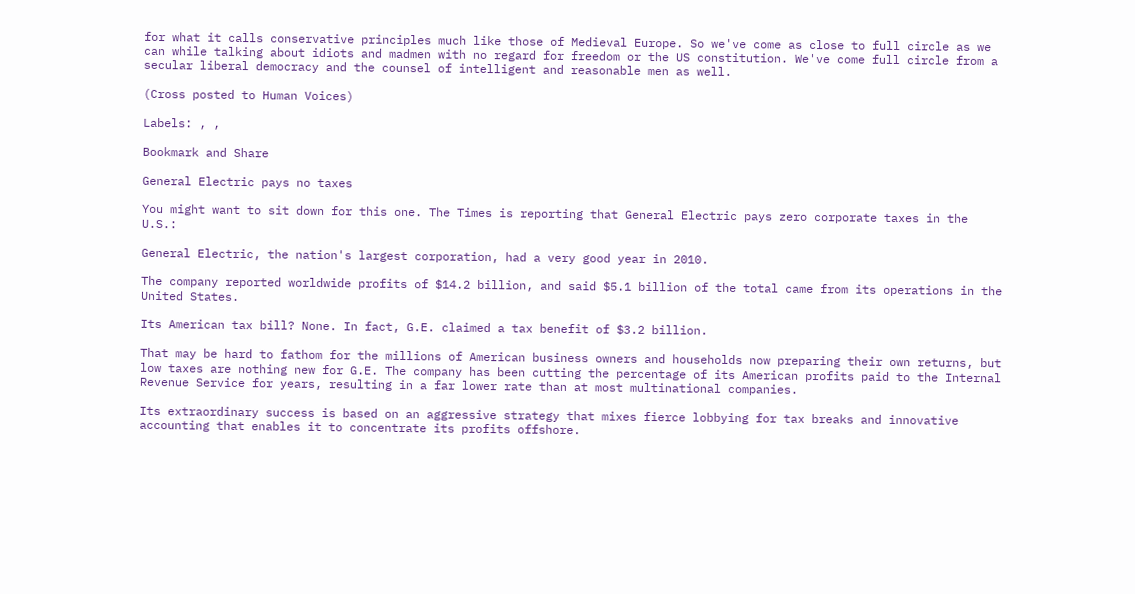for what it calls conservative principles much like those of Medieval Europe. So we've come as close to full circle as we can while talking about idiots and madmen with no regard for freedom or the US constitution. We've come full circle from a secular liberal democracy and the counsel of intelligent and reasonable men as well.

(Cross posted to Human Voices)

Labels: , ,

Bookmark and Share

General Electric pays no taxes

You might want to sit down for this one. The Times is reporting that General Electric pays zero corporate taxes in the U.S.:

General Electric, the nation's largest corporation, had a very good year in 2010.

The company reported worldwide profits of $14.2 billion, and said $5.1 billion of the total came from its operations in the United States.

Its American tax bill? None. In fact, G.E. claimed a tax benefit of $3.2 billion.

That may be hard to fathom for the millions of American business owners and households now preparing their own returns, but low taxes are nothing new for G.E. The company has been cutting the percentage of its American profits paid to the Internal Revenue Service for years, resulting in a far lower rate than at most multinational companies.

Its extraordinary success is based on an aggressive strategy that mixes fierce lobbying for tax breaks and innovative accounting that enables it to concentrate its profits offshore.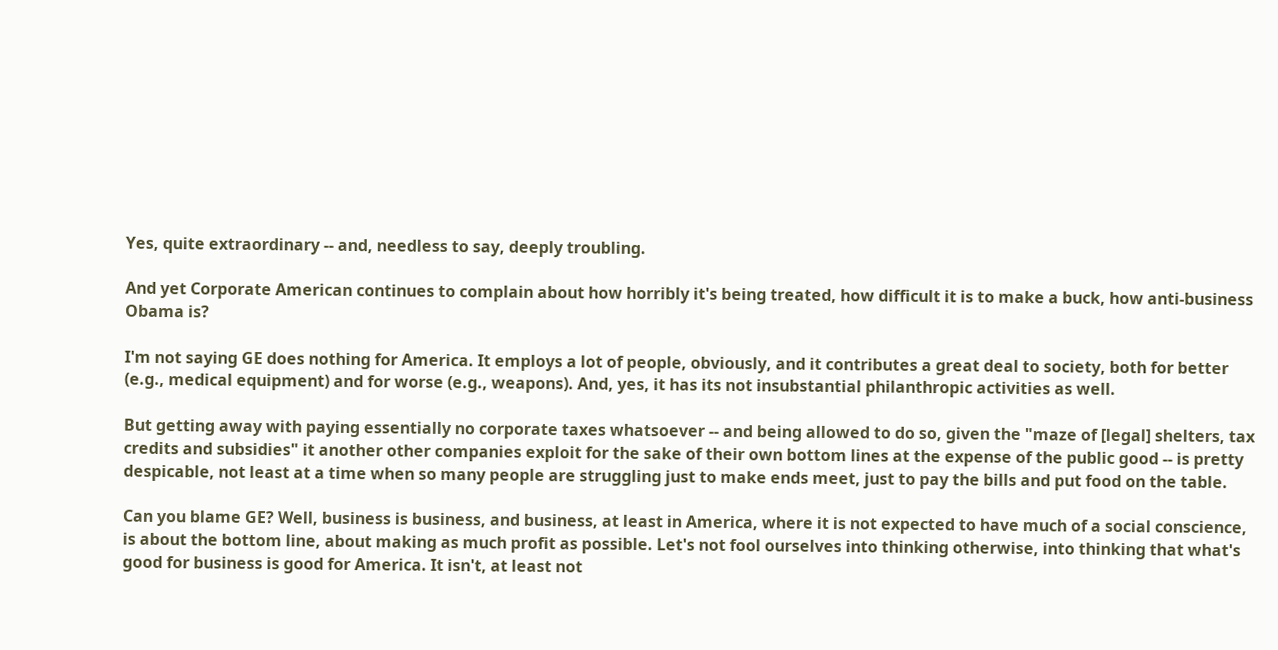Yes, quite extraordinary -- and, needless to say, deeply troubling.

And yet Corporate American continues to complain about how horribly it's being treated, how difficult it is to make a buck, how anti-business Obama is?

I'm not saying GE does nothing for America. It employs a lot of people, obviously, and it contributes a great deal to society, both for better (e.g., medical equipment) and for worse (e.g., weapons). And, yes, it has its not insubstantial philanthropic activities as well.

But getting away with paying essentially no corporate taxes whatsoever -- and being allowed to do so, given the "maze of [legal] shelters, tax credits and subsidies" it another other companies exploit for the sake of their own bottom lines at the expense of the public good -- is pretty despicable, not least at a time when so many people are struggling just to make ends meet, just to pay the bills and put food on the table.

Can you blame GE? Well, business is business, and business, at least in America, where it is not expected to have much of a social conscience, is about the bottom line, about making as much profit as possible. Let's not fool ourselves into thinking otherwise, into thinking that what's good for business is good for America. It isn't, at least not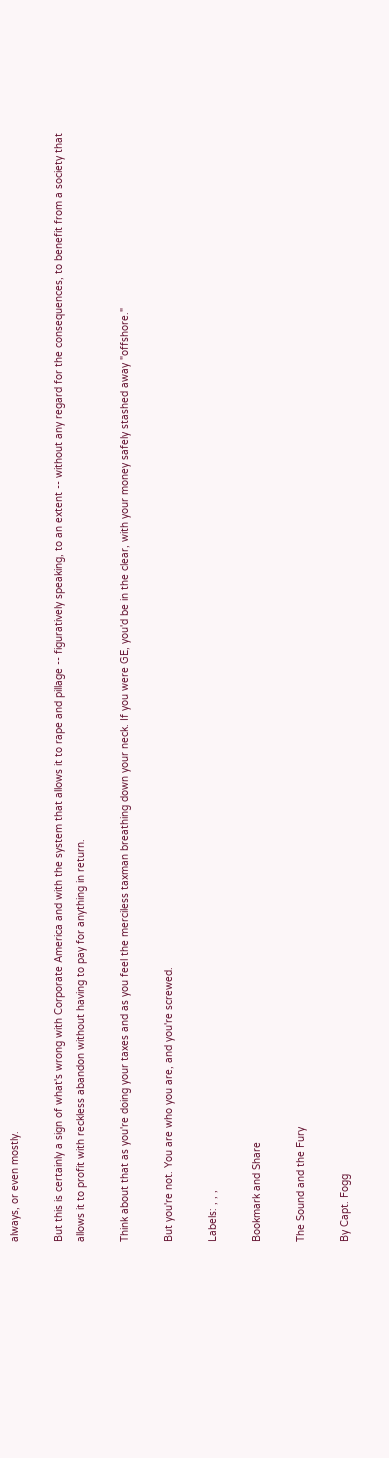always, or even mostly.

But this is certainly a sign of what's wrong with Corporate America and with the system that allows it to rape and pillage -- figuratively speaking, to an extent -- without any regard for the consequences, to benefit from a society that allows it to profit with reckless abandon without having to pay for anything in return.

Think about that as you're doing your taxes and as you feel the merciless taxman breathing down your neck. If you were GE, you'd be in the clear, with your money safely stashed away "offshore."

But you're not. You are who you are, and you're screwed.

Labels: , , ,

Bookmark and Share

The Sound and the Fury

By Capt. Fogg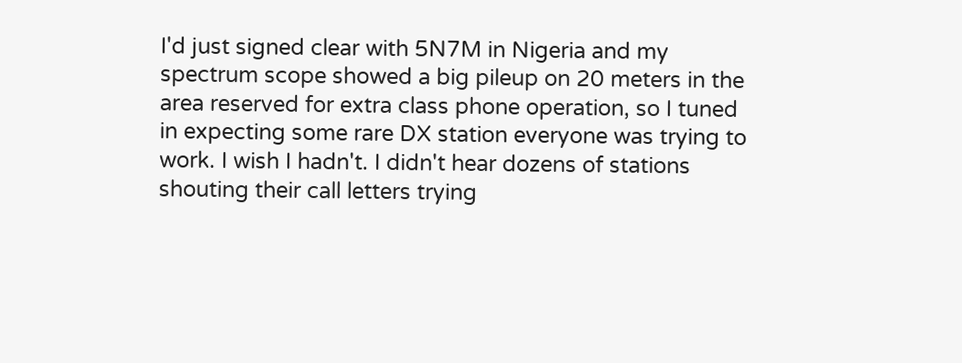I'd just signed clear with 5N7M in Nigeria and my spectrum scope showed a big pileup on 20 meters in the area reserved for extra class phone operation, so I tuned in expecting some rare DX station everyone was trying to work. I wish I hadn't. I didn't hear dozens of stations shouting their call letters trying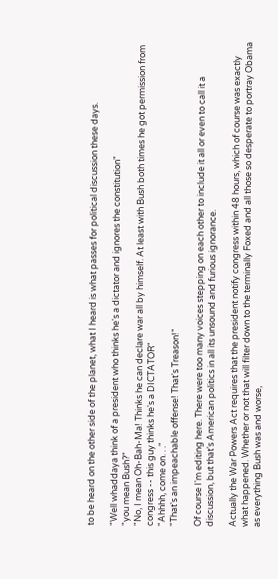to be heard on the other side of the planet, what I heard is what passes for political discussion these days.

"Well whaddaya think of a president who thinks he's a dictator and ignores the constitution"
"you mean Bush?"
"No, I mean Oh-Bah-Ma! Thinks he can declare war all by himself. At least with Bush both times he got permission from congress -- this guy thinks he's a DICTATOR"
"Ahhhh, come on. . ."
"That's an impeachable offense! That's Treason!"

Of course I'm editing here. There were too many voices stepping on each other to include it all or even to call it a discussion, but that's American politics in all its unsound and furious ignorance.

Actually the War Powers Act requires that the president notify congress within 48 hours, which of course was exactly what happened. Whether or not that will filter down to the terminally Foxed and all those so desperate to portray Obama as everything Bush was and worse,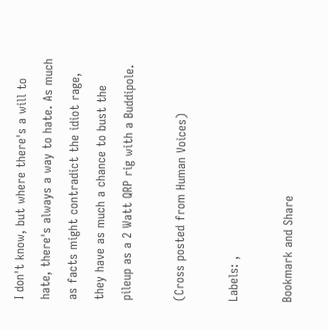I don't know, but where there's a will to hate, there's always a way to hate. As much as facts might contradict the idiot rage, they have as much a chance to bust the pileup as a 2 Watt QRP rig with a Buddipole.

(Cross posted from Human Voices)

Labels: ,

Bookmark and Share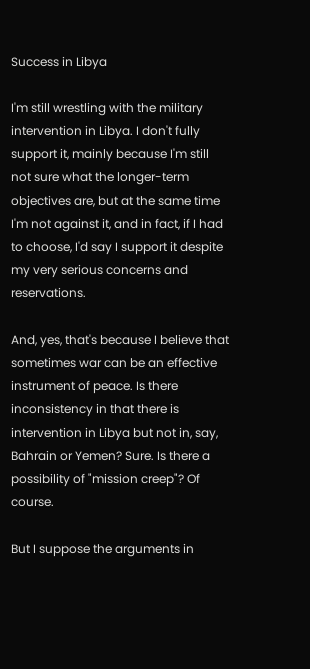Success in Libya

I'm still wrestling with the military intervention in Libya. I don't fully support it, mainly because I'm still not sure what the longer-term objectives are, but at the same time I'm not against it, and in fact, if I had to choose, I'd say I support it despite my very serious concerns and reservations.

And, yes, that's because I believe that sometimes war can be an effective instrument of peace. Is there inconsistency in that there is intervention in Libya but not in, say, Bahrain or Yemen? Sure. Is there a possibility of "mission creep"? Of course.

But I suppose the arguments in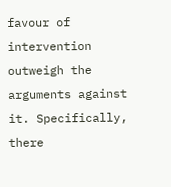favour of intervention outweigh the arguments against it. Specifically, there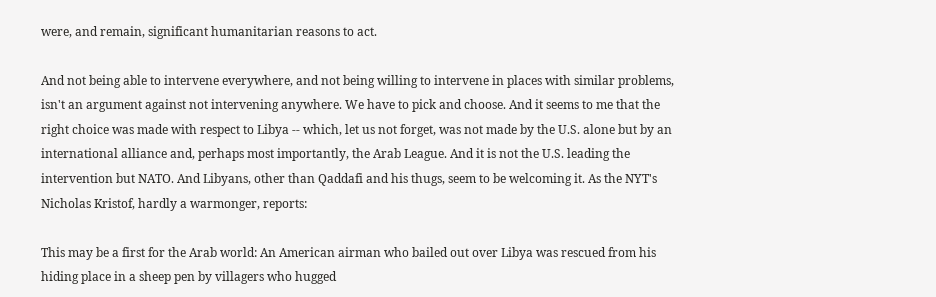were, and remain, significant humanitarian reasons to act.

And not being able to intervene everywhere, and not being willing to intervene in places with similar problems, isn't an argument against not intervening anywhere. We have to pick and choose. And it seems to me that the right choice was made with respect to Libya -- which, let us not forget, was not made by the U.S. alone but by an international alliance and, perhaps most importantly, the Arab League. And it is not the U.S. leading the intervention but NATO. And Libyans, other than Qaddafi and his thugs, seem to be welcoming it. As the NYT's Nicholas Kristof, hardly a warmonger, reports:

This may be a first for the Arab world: An American airman who bailed out over Libya was rescued from his hiding place in a sheep pen by villagers who hugged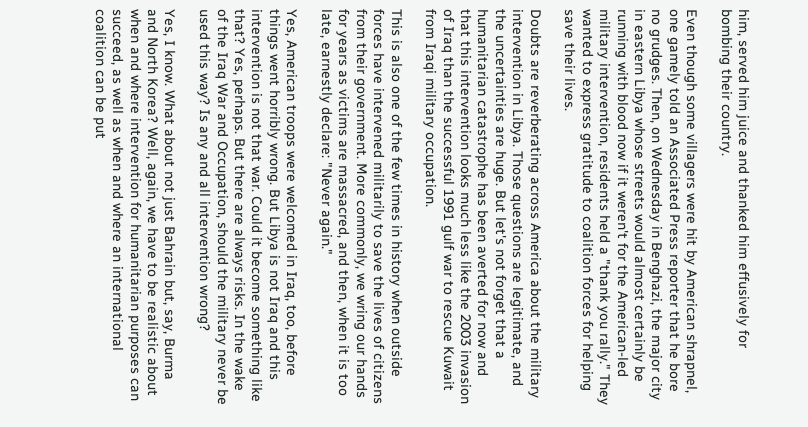him, served him juice and thanked him effusively for bombing their country.

Even though some villagers were hit by American shrapnel, one gamely told an Associated Press reporter that he bore no grudges. Then, on Wednesday in Benghazi, the major city in eastern Libya whose streets would almost certainly be running with blood now if it weren't for the American-led military intervention, residents held a "thank you rally." They wanted to express gratitude to coalition forces for helping save their lives.

Doubts are reverberating across America about the military intervention in Libya. Those questions are legitimate, and the uncertainties are huge. But let's not forget that a humanitarian catastrophe has been averted for now and that this intervention looks much less like the 2003 invasion of Iraq than the successful 1991 gulf war to rescue Kuwait from Iraqi military occupation.

This is also one of the few times in history when outside forces have intervened militarily to save the lives of citizens from their government. More commonly, we wring our hands for years as victims are massacred, and then, when it is too late, earnestly declare: "Never again."

Yes, American troops were welcomed in Iraq, too, before things went horribly wrong. But Libya is not Iraq and this intervention is not that war. Could it become something like that? Yes, perhaps. But there are always risks. In the wake of the Iraq War and Occupation, should the military never be used this way? Is any and all intervention wrong?

Yes, I know. What about not just Bahrain but, say, Burma and North Korea? Well, again, we have to be realistic about when and where intervention for humanitarian purposes can succeed, as well as when and where an international coalition can be put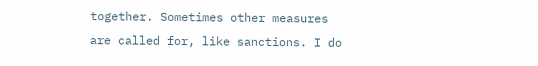together. Sometimes other measures are called for, like sanctions. I do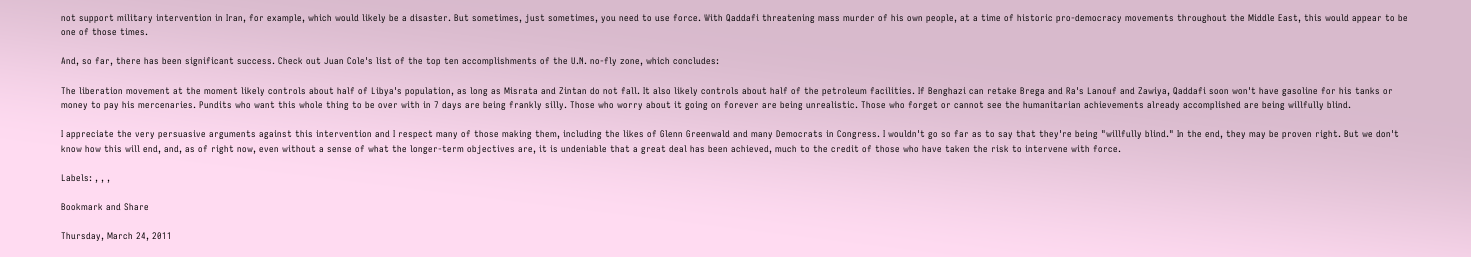not support military intervention in Iran, for example, which would likely be a disaster. But sometimes, just sometimes, you need to use force. With Qaddafi threatening mass murder of his own people, at a time of historic pro-democracy movements throughout the Middle East, this would appear to be one of those times.

And, so far, there has been significant success. Check out Juan Cole's list of the top ten accomplishments of the U.N. no-fly zone, which concludes:

The liberation movement at the moment likely controls about half of Libya's population, as long as Misrata and Zintan do not fall. It also likely controls about half of the petroleum facilities. If Benghazi can retake Brega and Ra's Lanouf and Zawiya, Qaddafi soon won't have gasoline for his tanks or money to pay his mercenaries. Pundits who want this whole thing to be over with in 7 days are being frankly silly. Those who worry about it going on forever are being unrealistic. Those who forget or cannot see the humanitarian achievements already accomplished are being willfully blind.

I appreciate the very persuasive arguments against this intervention and I respect many of those making them, including the likes of Glenn Greenwald and many Democrats in Congress. I wouldn't go so far as to say that they're being "willfully blind." In the end, they may be proven right. But we don't know how this will end, and, as of right now, even without a sense of what the longer-term objectives are, it is undeniable that a great deal has been achieved, much to the credit of those who have taken the risk to intervene with force.

Labels: , , ,

Bookmark and Share

Thursday, March 24, 2011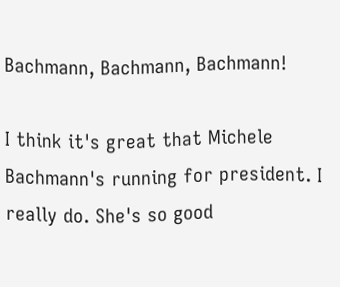Bachmann, Bachmann, Bachmann!

I think it's great that Michele Bachmann's running for president. I really do. She's so good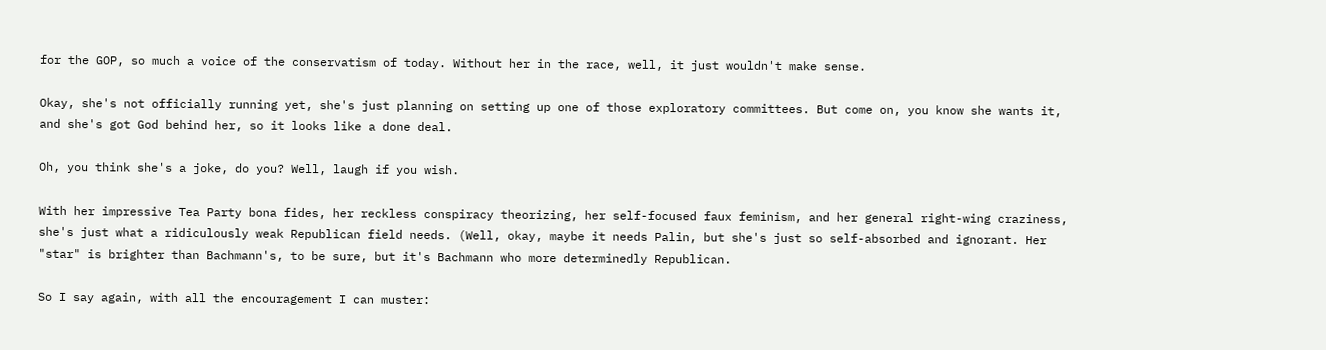for the GOP, so much a voice of the conservatism of today. Without her in the race, well, it just wouldn't make sense.

Okay, she's not officially running yet, she's just planning on setting up one of those exploratory committees. But come on, you know she wants it, and she's got God behind her, so it looks like a done deal.

Oh, you think she's a joke, do you? Well, laugh if you wish.

With her impressive Tea Party bona fides, her reckless conspiracy theorizing, her self-focused faux feminism, and her general right-wing craziness, she's just what a ridiculously weak Republican field needs. (Well, okay, maybe it needs Palin, but she's just so self-absorbed and ignorant. Her "star" is brighter than Bachmann's, to be sure, but it's Bachmann who more determinedly Republican.

So I say again, with all the encouragement I can muster: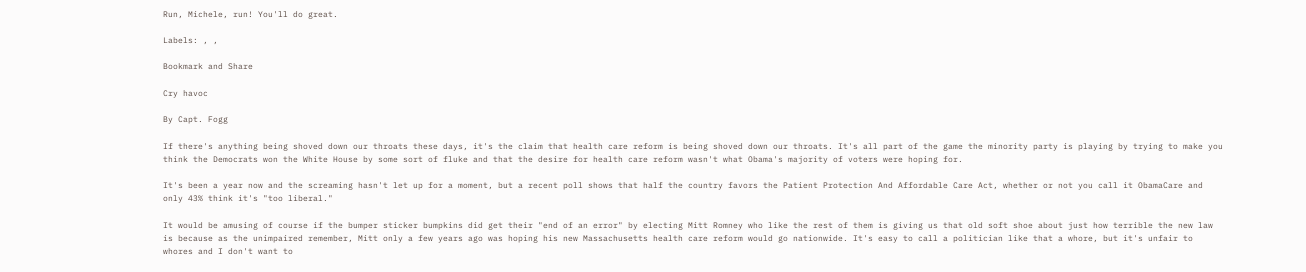Run, Michele, run! You'll do great.

Labels: , ,

Bookmark and Share

Cry havoc

By Capt. Fogg

If there's anything being shoved down our throats these days, it's the claim that health care reform is being shoved down our throats. It's all part of the game the minority party is playing by trying to make you think the Democrats won the White House by some sort of fluke and that the desire for health care reform wasn't what Obama's majority of voters were hoping for.

It's been a year now and the screaming hasn't let up for a moment, but a recent poll shows that half the country favors the Patient Protection And Affordable Care Act, whether or not you call it ObamaCare and only 43% think it's "too liberal."

It would be amusing of course if the bumper sticker bumpkins did get their "end of an error" by electing Mitt Romney who like the rest of them is giving us that old soft shoe about just how terrible the new law is because as the unimpaired remember, Mitt only a few years ago was hoping his new Massachusetts health care reform would go nationwide. It's easy to call a politician like that a whore, but it's unfair to whores and I don't want to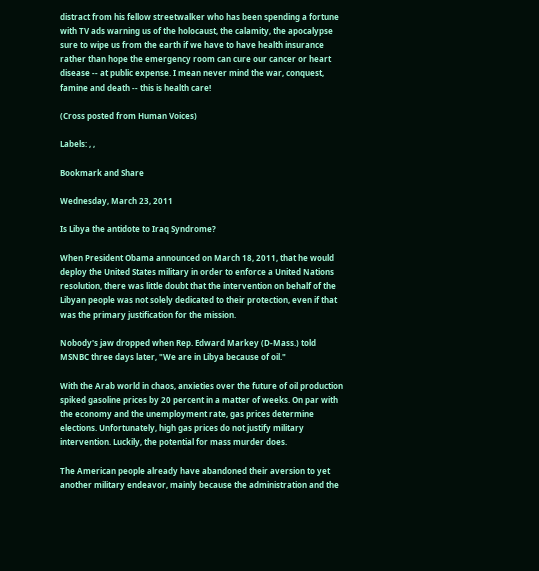distract from his fellow streetwalker who has been spending a fortune with TV ads warning us of the holocaust, the calamity, the apocalypse sure to wipe us from the earth if we have to have health insurance rather than hope the emergency room can cure our cancer or heart disease -- at public expense. I mean never mind the war, conquest, famine and death -- this is health care!

(Cross posted from Human Voices)

Labels: , ,

Bookmark and Share

Wednesday, March 23, 2011

Is Libya the antidote to Iraq Syndrome?

When President Obama announced on March 18, 2011, that he would deploy the United States military in order to enforce a United Nations resolution, there was little doubt that the intervention on behalf of the Libyan people was not solely dedicated to their protection, even if that was the primary justification for the mission.

Nobody's jaw dropped when Rep. Edward Markey (D-Mass.) told MSNBC three days later, "We are in Libya because of oil."

With the Arab world in chaos, anxieties over the future of oil production spiked gasoline prices by 20 percent in a matter of weeks. On par with the economy and the unemployment rate, gas prices determine elections. Unfortunately, high gas prices do not justify military intervention. Luckily, the potential for mass murder does.

The American people already have abandoned their aversion to yet another military endeavor, mainly because the administration and the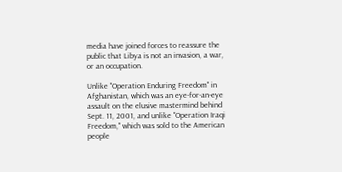media have joined forces to reassure the public that Libya is not an invasion, a war, or an occupation.

Unlike "Operation Enduring Freedom" in Afghanistan, which was an eye-for-an-eye assault on the elusive mastermind behind Sept. 11, 2001, and unlike "Operation Iraqi Freedom," which was sold to the American people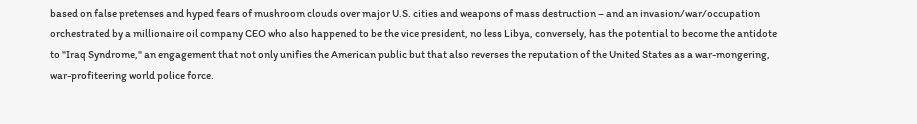based on false pretenses and hyped fears of mushroom clouds over major U.S. cities and weapons of mass destruction – and an invasion/war/occupation orchestrated by a millionaire oil company CEO who also happened to be the vice president, no less Libya, conversely, has the potential to become the antidote to "Iraq Syndrome," an engagement that not only unifies the American public but that also reverses the reputation of the United States as a war-mongering, war-profiteering world police force.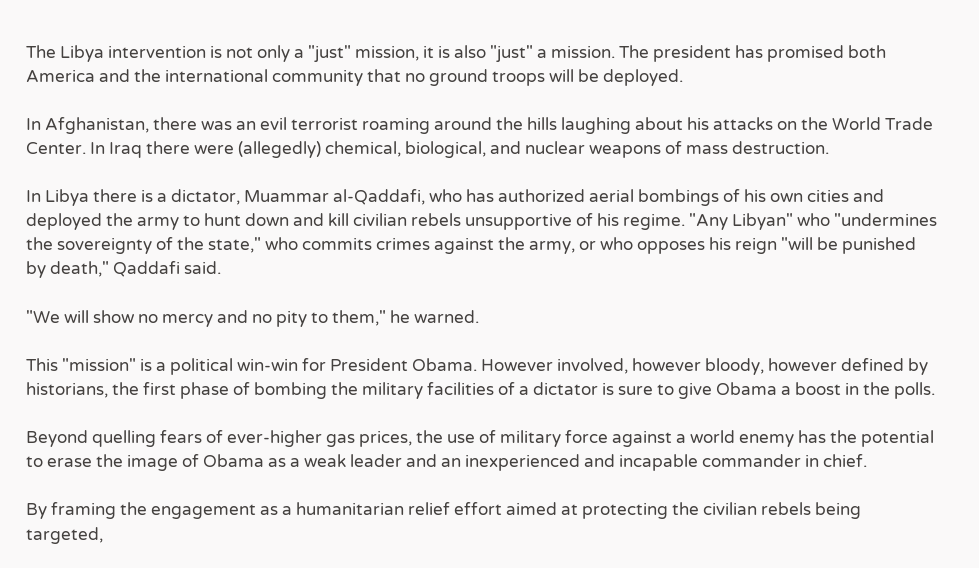The Libya intervention is not only a "just" mission, it is also "just" a mission. The president has promised both America and the international community that no ground troops will be deployed.

In Afghanistan, there was an evil terrorist roaming around the hills laughing about his attacks on the World Trade Center. In Iraq there were (allegedly) chemical, biological, and nuclear weapons of mass destruction.

In Libya there is a dictator, Muammar al-Qaddafi, who has authorized aerial bombings of his own cities and deployed the army to hunt down and kill civilian rebels unsupportive of his regime. "Any Libyan" who "undermines the sovereignty of the state," who commits crimes against the army, or who opposes his reign "will be punished by death," Qaddafi said.

"We will show no mercy and no pity to them," he warned.

This "mission" is a political win-win for President Obama. However involved, however bloody, however defined by historians, the first phase of bombing the military facilities of a dictator is sure to give Obama a boost in the polls.

Beyond quelling fears of ever-higher gas prices, the use of military force against a world enemy has the potential to erase the image of Obama as a weak leader and an inexperienced and incapable commander in chief.

By framing the engagement as a humanitarian relief effort aimed at protecting the civilian rebels being targeted,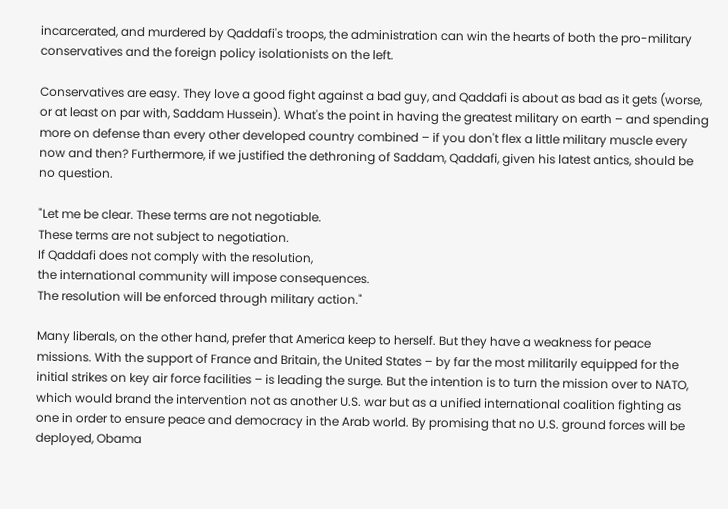incarcerated, and murdered by Qaddafi's troops, the administration can win the hearts of both the pro-military conservatives and the foreign policy isolationists on the left.

Conservatives are easy. They love a good fight against a bad guy, and Qaddafi is about as bad as it gets (worse, or at least on par with, Saddam Hussein). What's the point in having the greatest military on earth – and spending more on defense than every other developed country combined – if you don't flex a little military muscle every now and then? Furthermore, if we justified the dethroning of Saddam, Qaddafi, given his latest antics, should be no question.

"Let me be clear. These terms are not negotiable.
These terms are not subject to negotiation.
If Qaddafi does not comply with the resolution,
the international community will impose consequences.
The resolution will be enforced through military action."

Many liberals, on the other hand, prefer that America keep to herself. But they have a weakness for peace missions. With the support of France and Britain, the United States – by far the most militarily equipped for the initial strikes on key air force facilities – is leading the surge. But the intention is to turn the mission over to NATO, which would brand the intervention not as another U.S. war but as a unified international coalition fighting as one in order to ensure peace and democracy in the Arab world. By promising that no U.S. ground forces will be deployed, Obama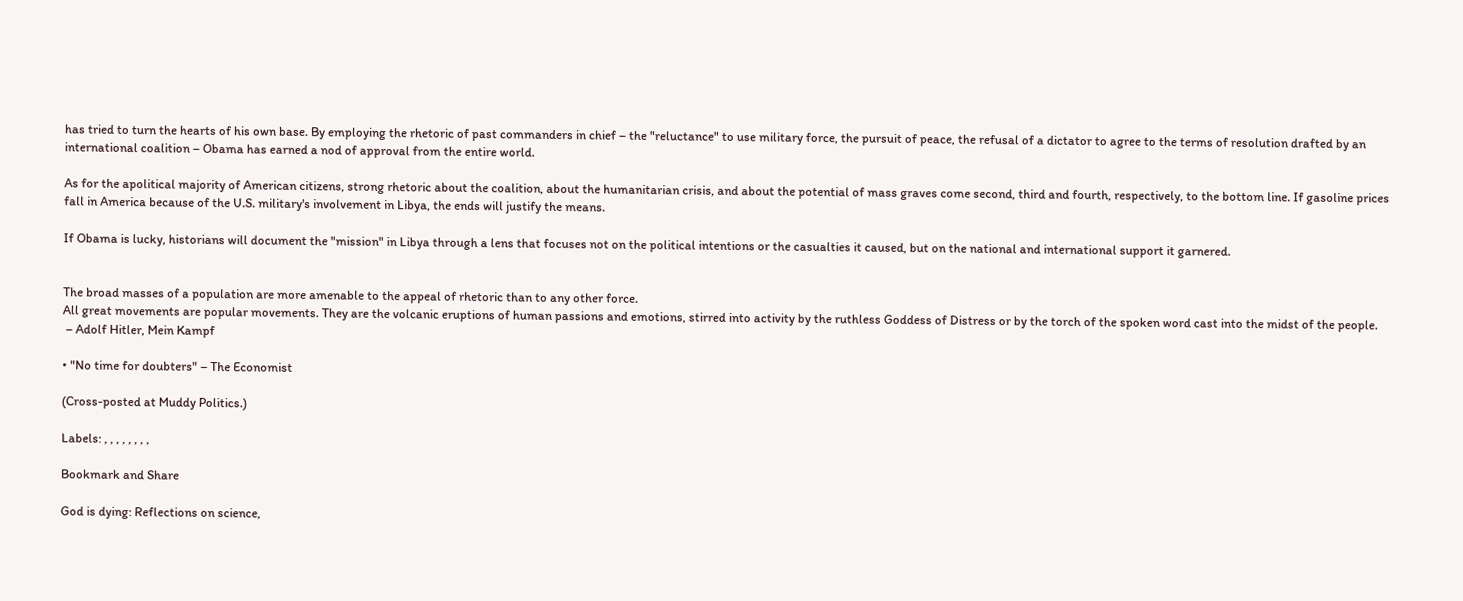has tried to turn the hearts of his own base. By employing the rhetoric of past commanders in chief – the "reluctance" to use military force, the pursuit of peace, the refusal of a dictator to agree to the terms of resolution drafted by an international coalition – Obama has earned a nod of approval from the entire world.

As for the apolitical majority of American citizens, strong rhetoric about the coalition, about the humanitarian crisis, and about the potential of mass graves come second, third and fourth, respectively, to the bottom line. If gasoline prices fall in America because of the U.S. military's involvement in Libya, the ends will justify the means.

If Obama is lucky, historians will document the "mission" in Libya through a lens that focuses not on the political intentions or the casualties it caused, but on the national and international support it garnered.


The broad masses of a population are more amenable to the appeal of rhetoric than to any other force.
All great movements are popular movements. They are the volcanic eruptions of human passions and emotions, stirred into activity by the ruthless Goddess of Distress or by the torch of the spoken word cast into the midst of the people.
 – Adolf Hitler, Mein Kampf

• "No time for doubters" – The Economist

(Cross-posted at Muddy Politics.)

Labels: , , , , , , , ,

Bookmark and Share

God is dying: Reflections on science,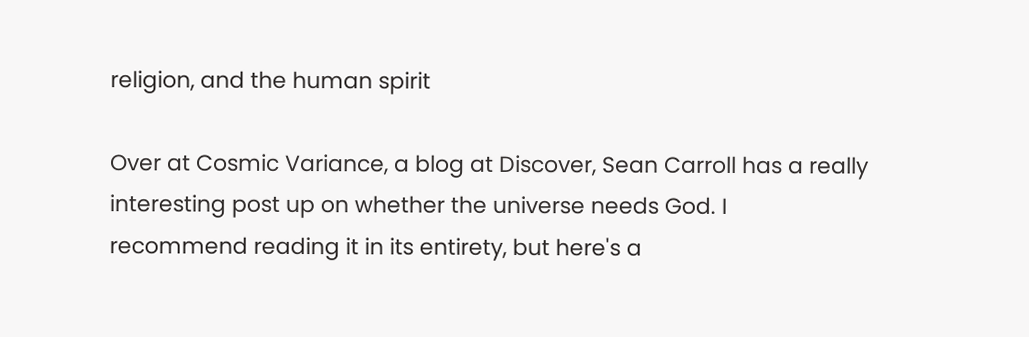religion, and the human spirit

Over at Cosmic Variance, a blog at Discover, Sean Carroll has a really interesting post up on whether the universe needs God. I recommend reading it in its entirety, but here's a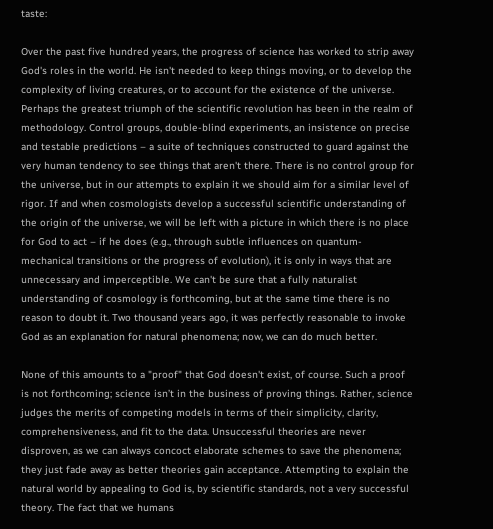taste:

Over the past five hundred years, the progress of science has worked to strip away God's roles in the world. He isn't needed to keep things moving, or to develop the complexity of living creatures, or to account for the existence of the universe. Perhaps the greatest triumph of the scientific revolution has been in the realm of methodology. Control groups, double-blind experiments, an insistence on precise and testable predictions – a suite of techniques constructed to guard against the very human tendency to see things that aren't there. There is no control group for the universe, but in our attempts to explain it we should aim for a similar level of rigor. If and when cosmologists develop a successful scientific understanding of the origin of the universe, we will be left with a picture in which there is no place for God to act – if he does (e.g., through subtle influences on quantum-mechanical transitions or the progress of evolution), it is only in ways that are unnecessary and imperceptible. We can't be sure that a fully naturalist understanding of cosmology is forthcoming, but at the same time there is no reason to doubt it. Two thousand years ago, it was perfectly reasonable to invoke God as an explanation for natural phenomena; now, we can do much better.

None of this amounts to a "proof" that God doesn't exist, of course. Such a proof is not forthcoming; science isn’t in the business of proving things. Rather, science judges the merits of competing models in terms of their simplicity, clarity, comprehensiveness, and fit to the data. Unsuccessful theories are never disproven, as we can always concoct elaborate schemes to save the phenomena; they just fade away as better theories gain acceptance. Attempting to explain the natural world by appealing to God is, by scientific standards, not a very successful theory. The fact that we humans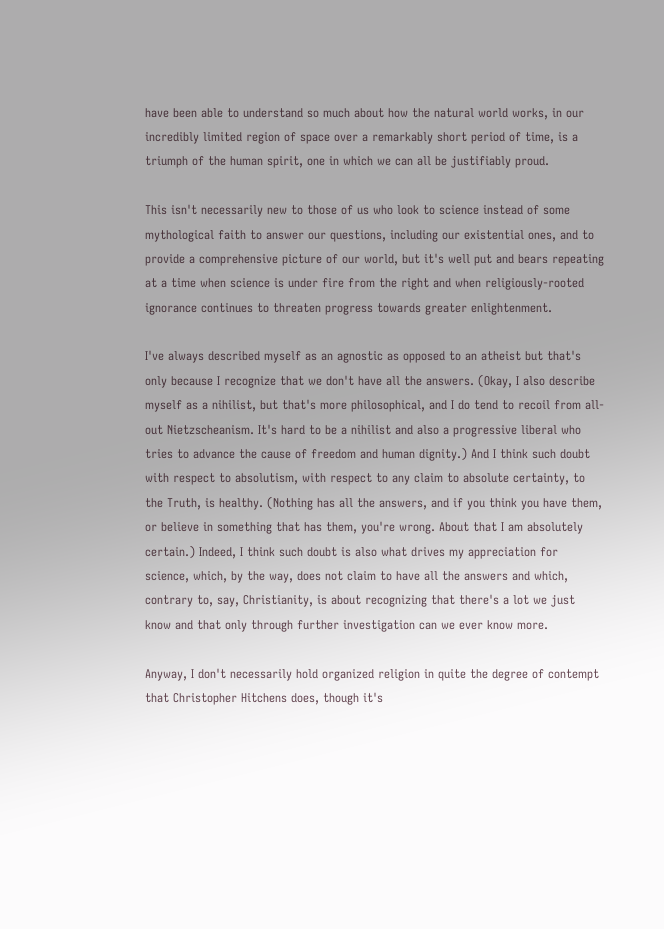have been able to understand so much about how the natural world works, in our incredibly limited region of space over a remarkably short period of time, is a triumph of the human spirit, one in which we can all be justifiably proud.

This isn't necessarily new to those of us who look to science instead of some mythological faith to answer our questions, including our existential ones, and to provide a comprehensive picture of our world, but it's well put and bears repeating at a time when science is under fire from the right and when religiously-rooted ignorance continues to threaten progress towards greater enlightenment.

I've always described myself as an agnostic as opposed to an atheist but that's only because I recognize that we don't have all the answers. (Okay, I also describe myself as a nihilist, but that's more philosophical, and I do tend to recoil from all-out Nietzscheanism. It's hard to be a nihilist and also a progressive liberal who tries to advance the cause of freedom and human dignity.) And I think such doubt with respect to absolutism, with respect to any claim to absolute certainty, to the Truth, is healthy. (Nothing has all the answers, and if you think you have them, or believe in something that has them, you're wrong. About that I am absolutely certain.) Indeed, I think such doubt is also what drives my appreciation for science, which, by the way, does not claim to have all the answers and which, contrary to, say, Christianity, is about recognizing that there's a lot we just know and that only through further investigation can we ever know more.

Anyway, I don't necessarily hold organized religion in quite the degree of contempt that Christopher Hitchens does, though it's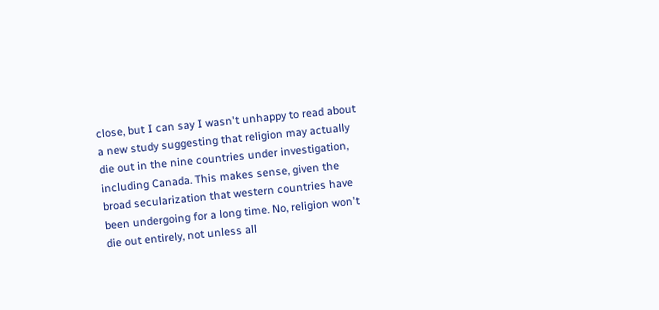close, but I can say I wasn't unhappy to read about a new study suggesting that religion may actually die out in the nine countries under investigation, including Canada. This makes sense, given the broad secularization that western countries have been undergoing for a long time. No, religion won't die out entirely, not unless all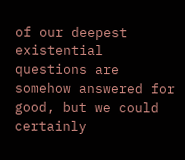of our deepest existential questions are somehow answered for good, but we could certainly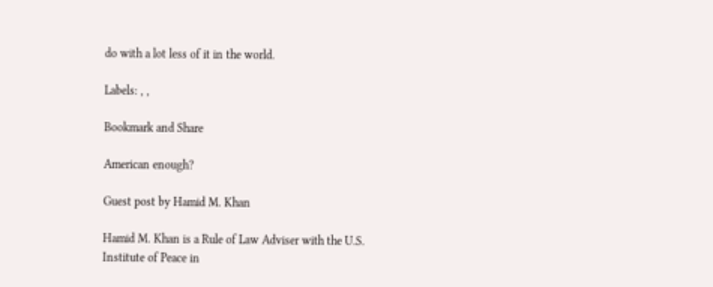do with a lot less of it in the world.

Labels: , ,

Bookmark and Share

American enough?

Guest post by Hamid M. Khan

Hamid M. Khan is a Rule of Law Adviser with the U.S. Institute of Peace in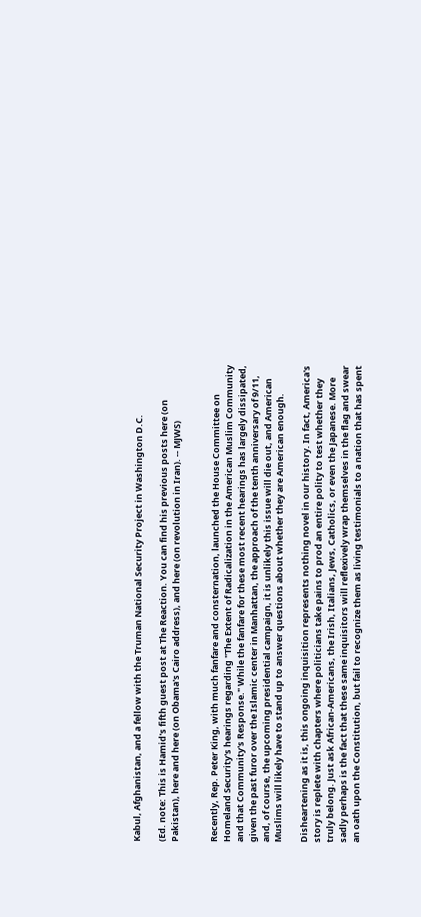Kabul, Afghanistan, and a fellow with the Truman National Security Project in Washington D.C.

(Ed. note: This is Hamid's fifth guest post at The Reaction. You can find his previous posts here (on Pakistan), here and here (on Obama's Cairo address), and here (on revolution in Iran). -- MJWS)


Recently, Rep. Peter King, with much fanfare and consternation, launched the House Committee on Homeland Security's hearings regarding "The Extent of Radicalization in the American Muslim Community and that Community's Response." While the fanfare for these most recent hearings has largely dissipated, given the past furor over the Islamic center in Manhattan, the approach of the tenth anniversary of 9/11, and, of course, the upcoming presidential campaign, it is unlikely this issue will die out, and American Muslims will likely have to stand up to answer questions about whether they are American enough.

Disheartening as it is, this ongoing inquisition represents nothing novel in our history. In fact, America's story is replete with chapters where politicians take pains to prod an entire polity to test whether they truly belong. Just ask African-Americans, the Irish, Italians, Jews, Catholics, or even the Japanese. More sadly perhaps is the fact that these same inquisitors will reflexively wrap themselves in the flag and swear an oath upon the Constitution, but fail to recognize them as living testimonials to a nation that has spent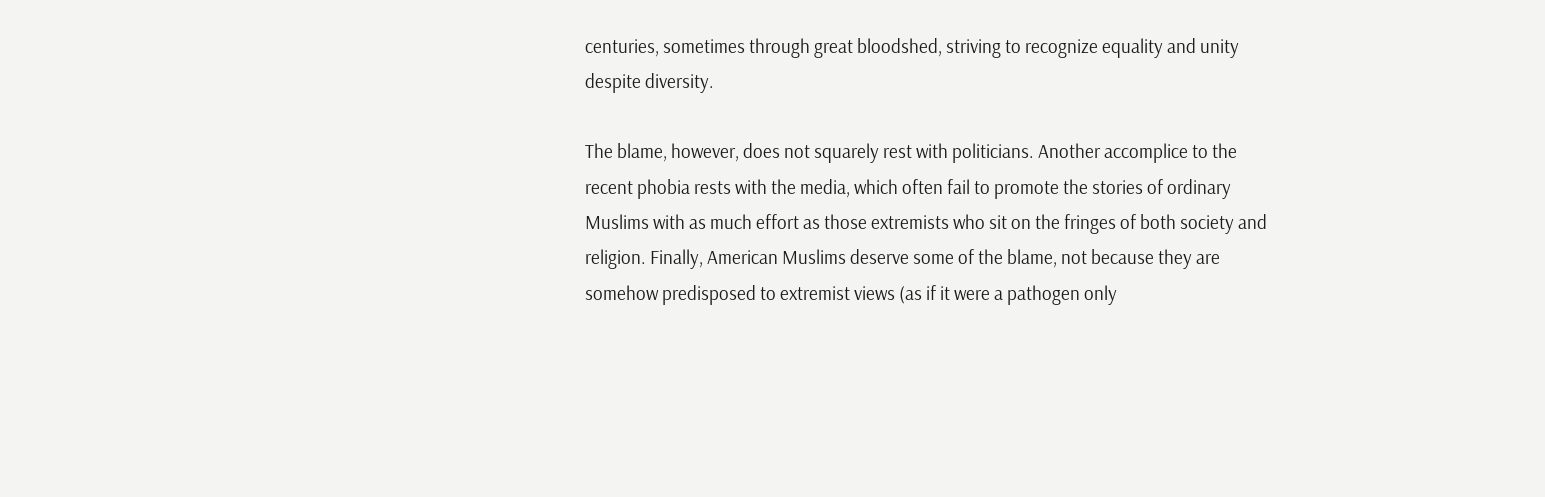centuries, sometimes through great bloodshed, striving to recognize equality and unity despite diversity.

The blame, however, does not squarely rest with politicians. Another accomplice to the recent phobia rests with the media, which often fail to promote the stories of ordinary Muslims with as much effort as those extremists who sit on the fringes of both society and religion. Finally, American Muslims deserve some of the blame, not because they are somehow predisposed to extremist views (as if it were a pathogen only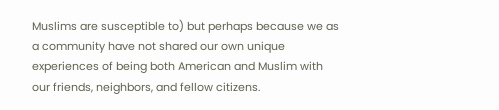Muslims are susceptible to) but perhaps because we as a community have not shared our own unique experiences of being both American and Muslim with our friends, neighbors, and fellow citizens.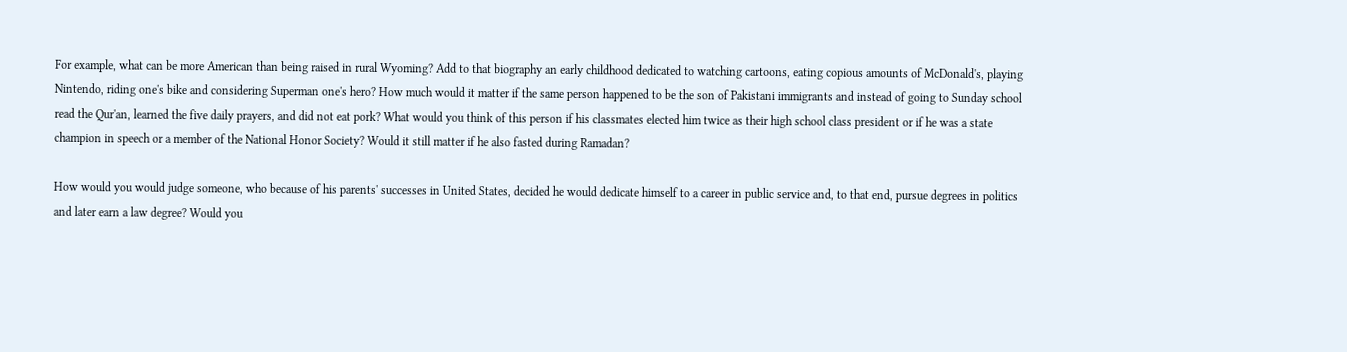For example, what can be more American than being raised in rural Wyoming? Add to that biography an early childhood dedicated to watching cartoons, eating copious amounts of McDonald's, playing Nintendo, riding one's bike and considering Superman one's hero? How much would it matter if the same person happened to be the son of Pakistani immigrants and instead of going to Sunday school read the Qur'an, learned the five daily prayers, and did not eat pork? What would you think of this person if his classmates elected him twice as their high school class president or if he was a state champion in speech or a member of the National Honor Society? Would it still matter if he also fasted during Ramadan?

How would you would judge someone, who because of his parents' successes in United States, decided he would dedicate himself to a career in public service and, to that end, pursue degrees in politics and later earn a law degree? Would you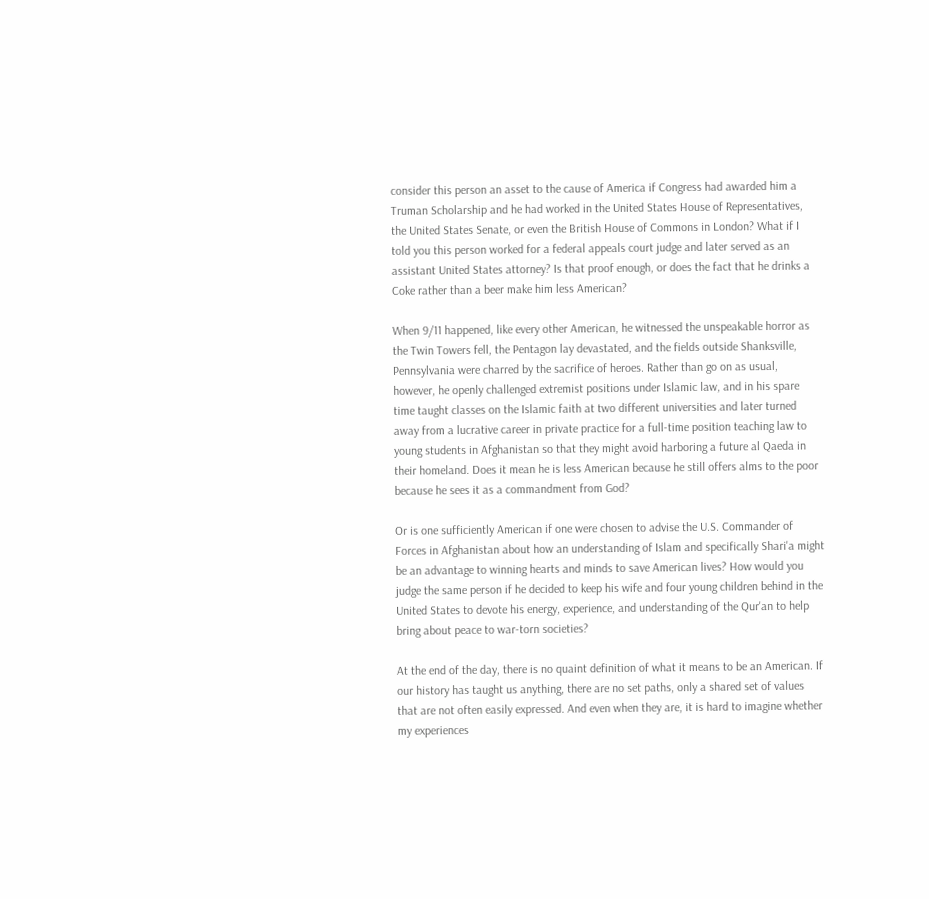consider this person an asset to the cause of America if Congress had awarded him a Truman Scholarship and he had worked in the United States House of Representatives, the United States Senate, or even the British House of Commons in London? What if I told you this person worked for a federal appeals court judge and later served as an assistant United States attorney? Is that proof enough, or does the fact that he drinks a Coke rather than a beer make him less American?

When 9/11 happened, like every other American, he witnessed the unspeakable horror as the Twin Towers fell, the Pentagon lay devastated, and the fields outside Shanksville, Pennsylvania were charred by the sacrifice of heroes. Rather than go on as usual, however, he openly challenged extremist positions under Islamic law, and in his spare time taught classes on the Islamic faith at two different universities and later turned away from a lucrative career in private practice for a full-time position teaching law to young students in Afghanistan so that they might avoid harboring a future al Qaeda in their homeland. Does it mean he is less American because he still offers alms to the poor because he sees it as a commandment from God?

Or is one sufficiently American if one were chosen to advise the U.S. Commander of Forces in Afghanistan about how an understanding of Islam and specifically Shari'a might be an advantage to winning hearts and minds to save American lives? How would you judge the same person if he decided to keep his wife and four young children behind in the United States to devote his energy, experience, and understanding of the Qur'an to help bring about peace to war-torn societies?

At the end of the day, there is no quaint definition of what it means to be an American. If our history has taught us anything, there are no set paths, only a shared set of values that are not often easily expressed. And even when they are, it is hard to imagine whether my experiences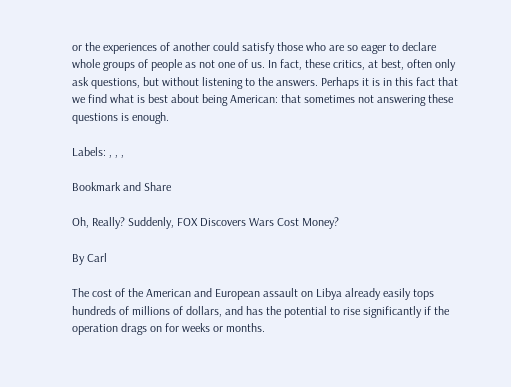or the experiences of another could satisfy those who are so eager to declare whole groups of people as not one of us. In fact, these critics, at best, often only ask questions, but without listening to the answers. Perhaps it is in this fact that we find what is best about being American: that sometimes not answering these questions is enough.

Labels: , , ,

Bookmark and Share

Oh, Really? Suddenly, FOX Discovers Wars Cost Money?

By Carl

The cost of the American and European assault on Libya already easily tops hundreds of millions of dollars, and has the potential to rise significantly if the operation drags on for weeks or months.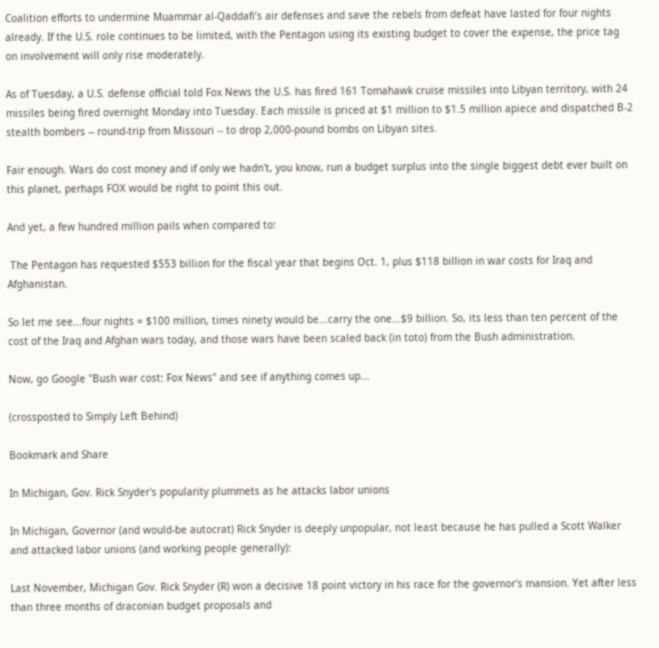Coalition efforts to undermine Muammar al-Qaddafi’s air defenses and save the rebels from defeat have lasted for four nights already. If the U.S. role continues to be limited, with the Pentagon using its existing budget to cover the expense, the price tag on involvement will only rise moderately.

As of Tuesday, a U.S. defense official told Fox News the U.S. has fired 161 Tomahawk cruise missiles into Libyan territory, with 24 missiles being fired overnight Monday into Tuesday. Each missile is priced at $1 million to $1.5 million apiece and dispatched B-2 stealth bombers -- round-trip from Missouri -- to drop 2,000-pound bombs on Libyan sites.

Fair enough. Wars do cost money and if only we hadn't, you know, run a budget surplus into the single biggest debt ever built on this planet, perhaps FOX would be right to point this out.

And yet, a few hundred million pails when compared to:

 The Pentagon has requested $553 billion for the fiscal year that begins Oct. 1, plus $118 billion in war costs for Iraq and Afghanistan.

So let me see...four nights = $100 million, times ninety would be...carry the one...$9 billion. So, its less than ten percent of the cost of the Iraq and Afghan wars today, and those wars have been scaled back (in toto) from the Bush administration.

Now, go Google "Bush war cost: Fox News" and see if anything comes up...

(crossposted to Simply Left Behind)

Bookmark and Share

In Michigan, Gov. Rick Snyder's popularity plummets as he attacks labor unions

In Michigan, Governor (and would-be autocrat) Rick Snyder is deeply unpopular, not least because he has pulled a Scott Walker and attacked labor unions (and working people generally):

Last November, Michigan Gov. Rick Snyder (R) won a decisive 18 point victory in his race for the governor's mansion. Yet after less than three months of draconian budget proposals and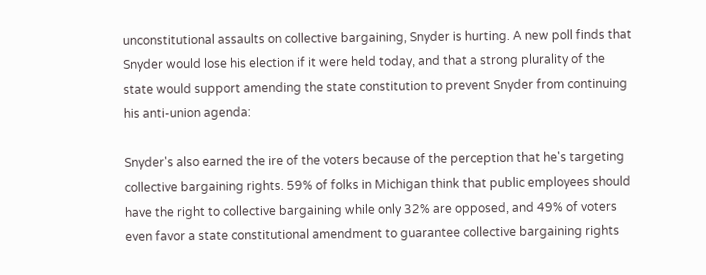unconstitutional assaults on collective bargaining, Snyder is hurting. A new poll finds that Snyder would lose his election if it were held today, and that a strong plurality of the state would support amending the state constitution to prevent Snyder from continuing his anti-union agenda:

Snyder's also earned the ire of the voters because of the perception that he's targeting collective bargaining rights. 59% of folks in Michigan think that public employees should have the right to collective bargaining while only 32% are opposed, and 49% of voters even favor a state constitutional amendment to guarantee collective bargaining rights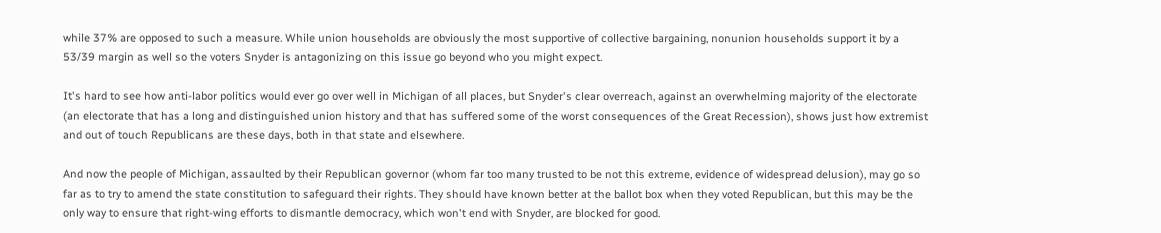while 37% are opposed to such a measure. While union households are obviously the most supportive of collective bargaining, nonunion households support it by a 53/39 margin as well so the voters Snyder is antagonizing on this issue go beyond who you might expect.

It's hard to see how anti-labor politics would ever go over well in Michigan of all places, but Snyder's clear overreach, against an overwhelming majority of the electorate (an electorate that has a long and distinguished union history and that has suffered some of the worst consequences of the Great Recession), shows just how extremist and out of touch Republicans are these days, both in that state and elsewhere.

And now the people of Michigan, assaulted by their Republican governor (whom far too many trusted to be not this extreme, evidence of widespread delusion), may go so far as to try to amend the state constitution to safeguard their rights. They should have known better at the ballot box when they voted Republican, but this may be the only way to ensure that right-wing efforts to dismantle democracy, which won't end with Snyder, are blocked for good.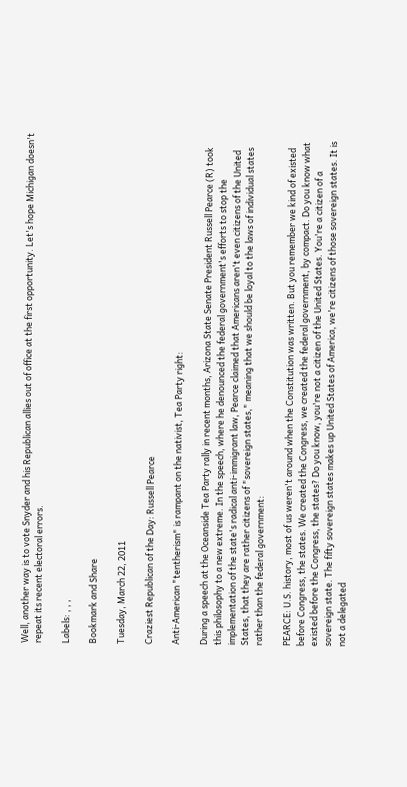Well, another way is to vote Snyder and his Republican allies out of office at the first opportunity. Let's hope Michigan doesn't repeat its recent electoral errors.

Labels: , , ,

Bookmark and Share

Tuesday, March 22, 2011

Craziest Republican of the Day: Russell Pearce

Anti-American "tentherism" is rampant on the nativist, Tea Party right:

During a speech at the Oceanside Tea Party rally in recent months, Arizona State Senate President Russell Pearce (R) took this philosophy to a new extreme. In the speech, where he denounced the federal government's efforts to stop the implementation of the state's radical anti-immigrant law, Pearce claimed that Americans aren't even citizens of the United States, that they are rather citizens of "sovereign states," meaning that we should be loyal to the laws of individual states rather than the federal government:

PEARCE: U.S. history, most of us weren't around when the Constitution was written. But you remember we kind of existed before Congress, the states. We created the Congress, we created the federal government, by compact. Do you know what existed before the Congress, the states? Do you know, you're not a citizen of the United States. You're a citizen of a sovereign state. The fifty sovereign states makes up United States of America, we're citizens of those sovereign states. It is not a delegated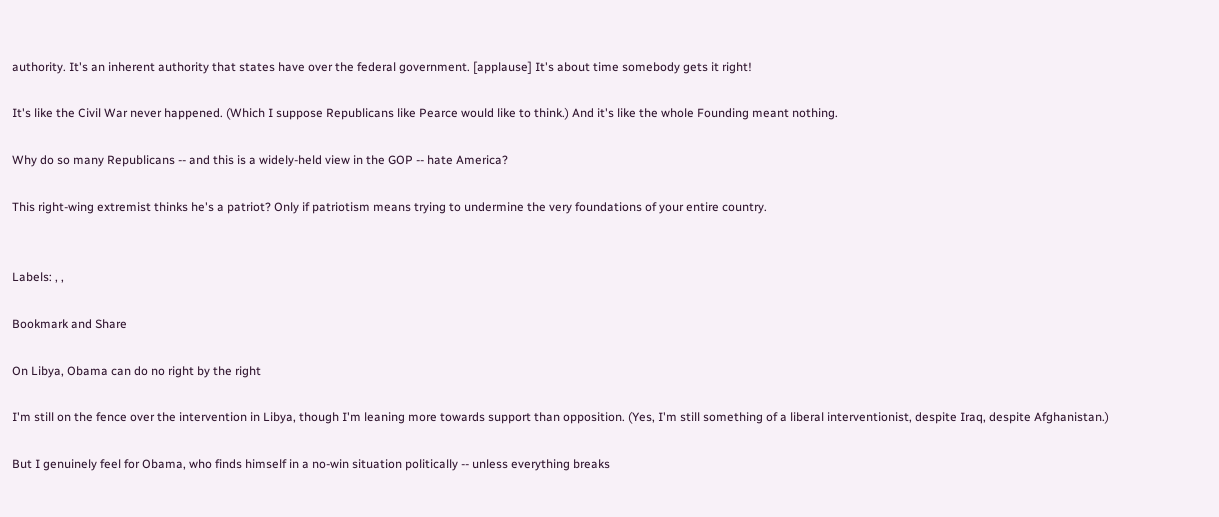authority. It's an inherent authority that states have over the federal government. [applause] It's about time somebody gets it right!

It's like the Civil War never happened. (Which I suppose Republicans like Pearce would like to think.) And it's like the whole Founding meant nothing.

Why do so many Republicans -- and this is a widely-held view in the GOP -- hate America?

This right-wing extremist thinks he's a patriot? Only if patriotism means trying to undermine the very foundations of your entire country.


Labels: , ,

Bookmark and Share

On Libya, Obama can do no right by the right

I'm still on the fence over the intervention in Libya, though I'm leaning more towards support than opposition. (Yes, I'm still something of a liberal interventionist, despite Iraq, despite Afghanistan.)

But I genuinely feel for Obama, who finds himself in a no-win situation politically -- unless everything breaks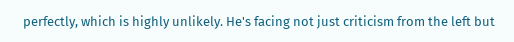perfectly, which is highly unlikely. He's facing not just criticism from the left but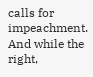calls for impeachment. And while the right,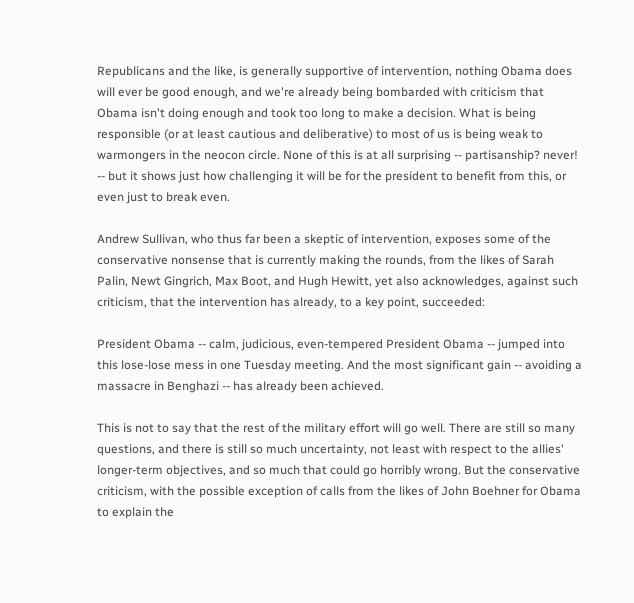Republicans and the like, is generally supportive of intervention, nothing Obama does will ever be good enough, and we're already being bombarded with criticism that Obama isn't doing enough and took too long to make a decision. What is being responsible (or at least cautious and deliberative) to most of us is being weak to warmongers in the neocon circle. None of this is at all surprising -- partisanship? never! -- but it shows just how challenging it will be for the president to benefit from this, or even just to break even.

Andrew Sullivan, who thus far been a skeptic of intervention, exposes some of the conservative nonsense that is currently making the rounds, from the likes of Sarah Palin, Newt Gingrich, Max Boot, and Hugh Hewitt, yet also acknowledges, against such criticism, that the intervention has already, to a key point, succeeded:

President Obama -- calm, judicious, even-tempered President Obama -- jumped into this lose-lose mess in one Tuesday meeting. And the most significant gain -- avoiding a massacre in Benghazi -- has already been achieved.

This is not to say that the rest of the military effort will go well. There are still so many questions, and there is still so much uncertainty, not least with respect to the allies' longer-term objectives, and so much that could go horribly wrong. But the conservative criticism, with the possible exception of calls from the likes of John Boehner for Obama to explain the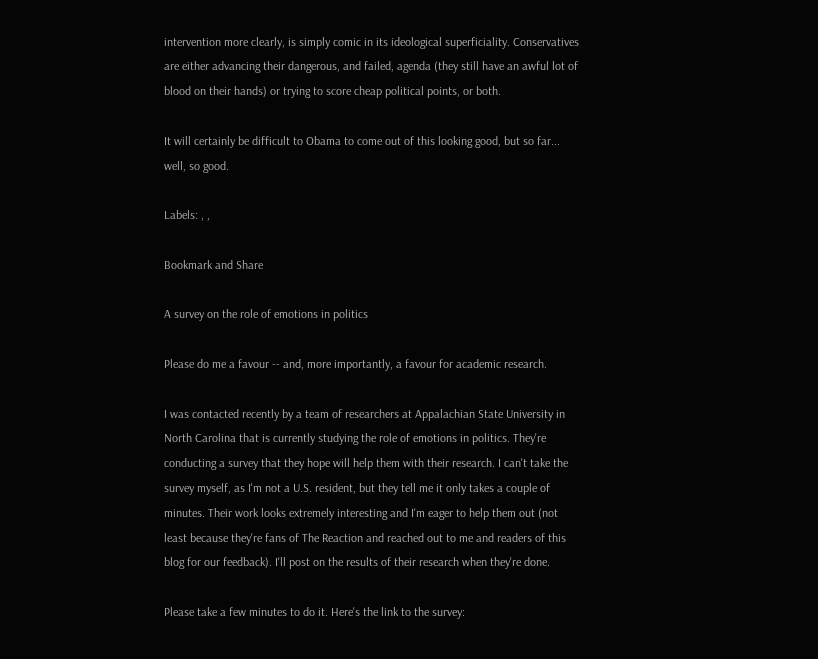intervention more clearly, is simply comic in its ideological superficiality. Conservatives are either advancing their dangerous, and failed, agenda (they still have an awful lot of blood on their hands) or trying to score cheap political points, or both.

It will certainly be difficult to Obama to come out of this looking good, but so far... well, so good.

Labels: , ,

Bookmark and Share

A survey on the role of emotions in politics

Please do me a favour -- and, more importantly, a favour for academic research.

I was contacted recently by a team of researchers at Appalachian State University in North Carolina that is currently studying the role of emotions in politics. They're conducting a survey that they hope will help them with their research. I can't take the survey myself, as I'm not a U.S. resident, but they tell me it only takes a couple of minutes. Their work looks extremely interesting and I'm eager to help them out (not least because they're fans of The Reaction and reached out to me and readers of this blog for our feedback). I'll post on the results of their research when they're done.

Please take a few minutes to do it. Here's the link to the survey: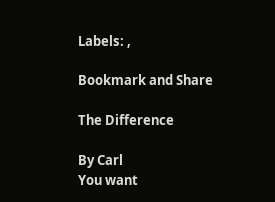Labels: ,

Bookmark and Share

The Difference

By Carl
You want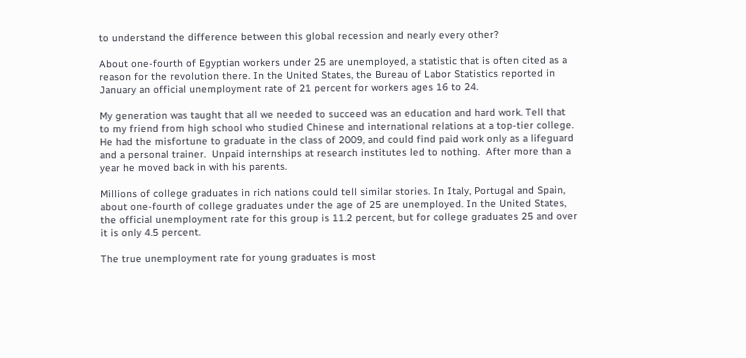to understand the difference between this global recession and nearly every other?

About one-fourth of Egyptian workers under 25 are unemployed, a statistic that is often cited as a reason for the revolution there. In the United States, the Bureau of Labor Statistics reported in January an official unemployment rate of 21 percent for workers ages 16 to 24.

My generation was taught that all we needed to succeed was an education and hard work. Tell that to my friend from high school who studied Chinese and international relations at a top-tier college. He had the misfortune to graduate in the class of 2009, and could find paid work only as a lifeguard and a personal trainer.  Unpaid internships at research institutes led to nothing.  After more than a year he moved back in with his parents.

Millions of college graduates in rich nations could tell similar stories. In Italy, Portugal and Spain, about one-fourth of college graduates under the age of 25 are unemployed. In the United States, the official unemployment rate for this group is 11.2 percent, but for college graduates 25 and over it is only 4.5 percent.

The true unemployment rate for young graduates is most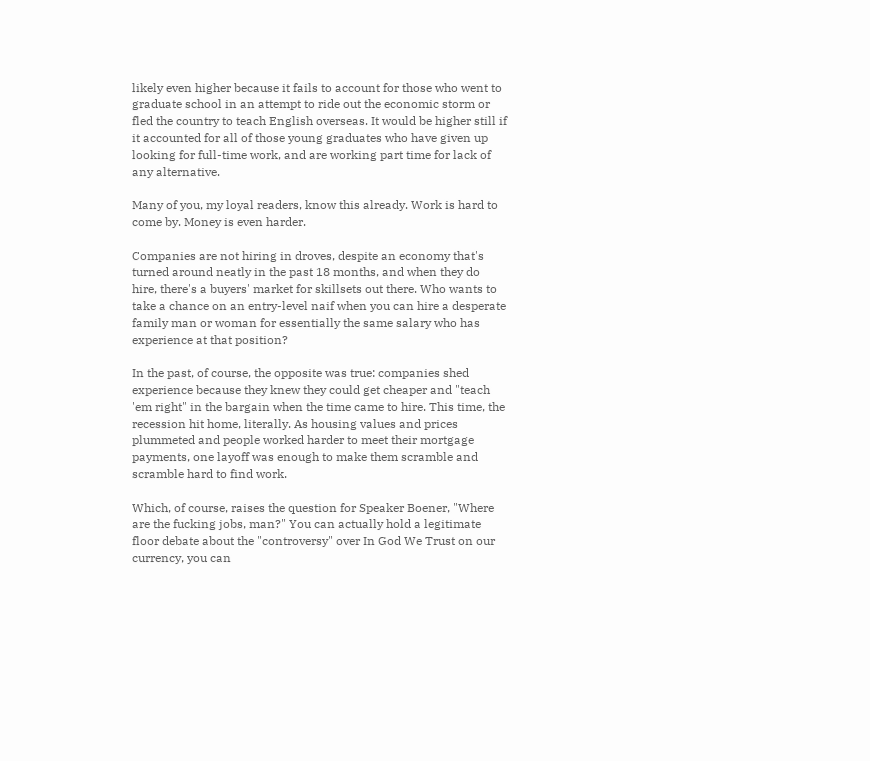likely even higher because it fails to account for those who went to graduate school in an attempt to ride out the economic storm or fled the country to teach English overseas. It would be higher still if it accounted for all of those young graduates who have given up looking for full-time work, and are working part time for lack of any alternative.

Many of you, my loyal readers, know this already. Work is hard to come by. Money is even harder.

Companies are not hiring in droves, despite an economy that's turned around neatly in the past 18 months, and when they do hire, there's a buyers' market for skillsets out there. Who wants to take a chance on an entry-level naif when you can hire a desperate family man or woman for essentially the same salary who has experience at that position?

In the past, of course, the opposite was true: companies shed experience because they knew they could get cheaper and "teach 'em right" in the bargain when the time came to hire. This time, the recession hit home, literally. As housing values and prices plummeted and people worked harder to meet their mortgage payments, one layoff was enough to make them scramble and scramble hard to find work.

Which, of course, raises the question for Speaker Boener, "Where are the fucking jobs, man?" You can actually hold a legitimate floor debate about the "controversy" over In God We Trust on our currency, you can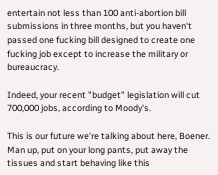entertain not less than 100 anti-abortion bill submissions in three months, but you haven't passed one fucking bill designed to create one fucking job except to increase the military or bureaucracy.

Indeed, your recent "budget" legislation will cut 700,000 jobs, according to Moody's.

This is our future we're talking about here, Boener. Man up, put on your long pants, put away the tissues and start behaving like this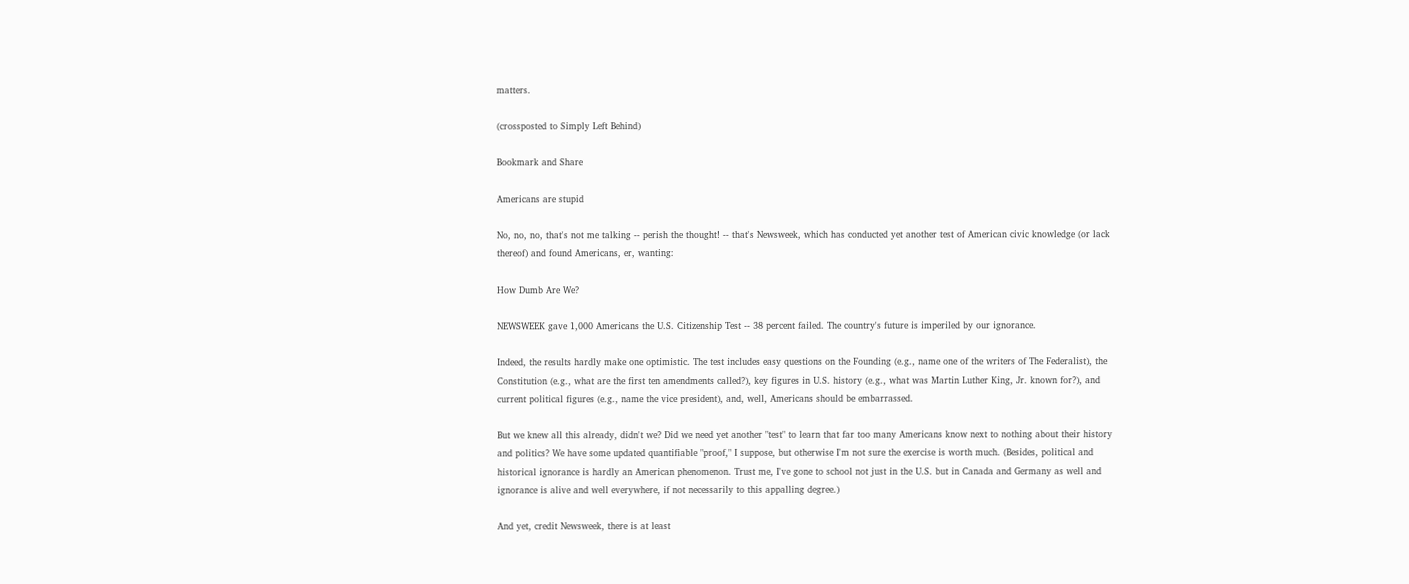matters.

(crossposted to Simply Left Behind)

Bookmark and Share

Americans are stupid

No, no, no, that's not me talking -- perish the thought! -- that's Newsweek, which has conducted yet another test of American civic knowledge (or lack thereof) and found Americans, er, wanting:

How Dumb Are We?

NEWSWEEK gave 1,000 Americans the U.S. Citizenship Test -- 38 percent failed. The country's future is imperiled by our ignorance.

Indeed, the results hardly make one optimistic. The test includes easy questions on the Founding (e.g., name one of the writers of The Federalist), the Constitution (e.g., what are the first ten amendments called?), key figures in U.S. history (e.g., what was Martin Luther King, Jr. known for?), and current political figures (e.g., name the vice president), and, well, Americans should be embarrassed.

But we knew all this already, didn't we? Did we need yet another "test" to learn that far too many Americans know next to nothing about their history and politics? We have some updated quantifiable "proof," I suppose, but otherwise I'm not sure the exercise is worth much. (Besides, political and historical ignorance is hardly an American phenomenon. Trust me, I've gone to school not just in the U.S. but in Canada and Germany as well and ignorance is alive and well everywhere, if not necessarily to this appalling degree.)

And yet, credit Newsweek, there is at least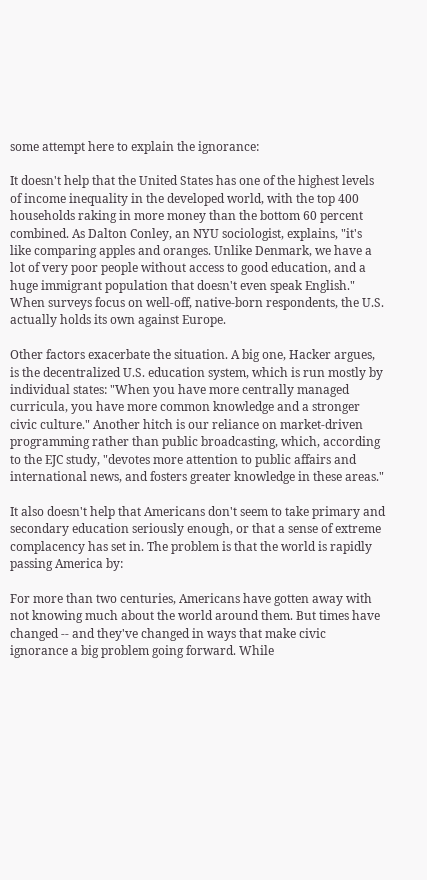some attempt here to explain the ignorance:

It doesn't help that the United States has one of the highest levels of income inequality in the developed world, with the top 400 households raking in more money than the bottom 60 percent combined. As Dalton Conley, an NYU sociologist, explains, "it's like comparing apples and oranges. Unlike Denmark, we have a lot of very poor people without access to good education, and a huge immigrant population that doesn't even speak English." When surveys focus on well-off, native-born respondents, the U.S. actually holds its own against Europe.

Other factors exacerbate the situation. A big one, Hacker argues, is the decentralized U.S. education system, which is run mostly by individual states: "When you have more centrally managed curricula, you have more common knowledge and a stronger civic culture." Another hitch is our reliance on market-driven programming rather than public broadcasting, which, according to the EJC study, "devotes more attention to public affairs and international news, and fosters greater knowledge in these areas."

It also doesn't help that Americans don't seem to take primary and secondary education seriously enough, or that a sense of extreme complacency has set in. The problem is that the world is rapidly passing America by:

For more than two centuries, Americans have gotten away with not knowing much about the world around them. But times have changed -- and they've changed in ways that make civic ignorance a big problem going forward. While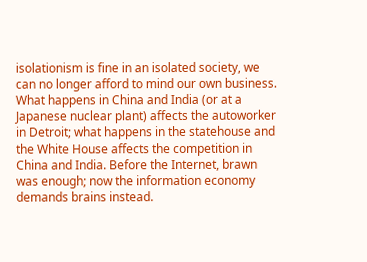isolationism is fine in an isolated society, we can no longer afford to mind our own business. What happens in China and India (or at a Japanese nuclear plant) affects the autoworker in Detroit; what happens in the statehouse and the White House affects the competition in China and India. Before the Internet, brawn was enough; now the information economy demands brains instead.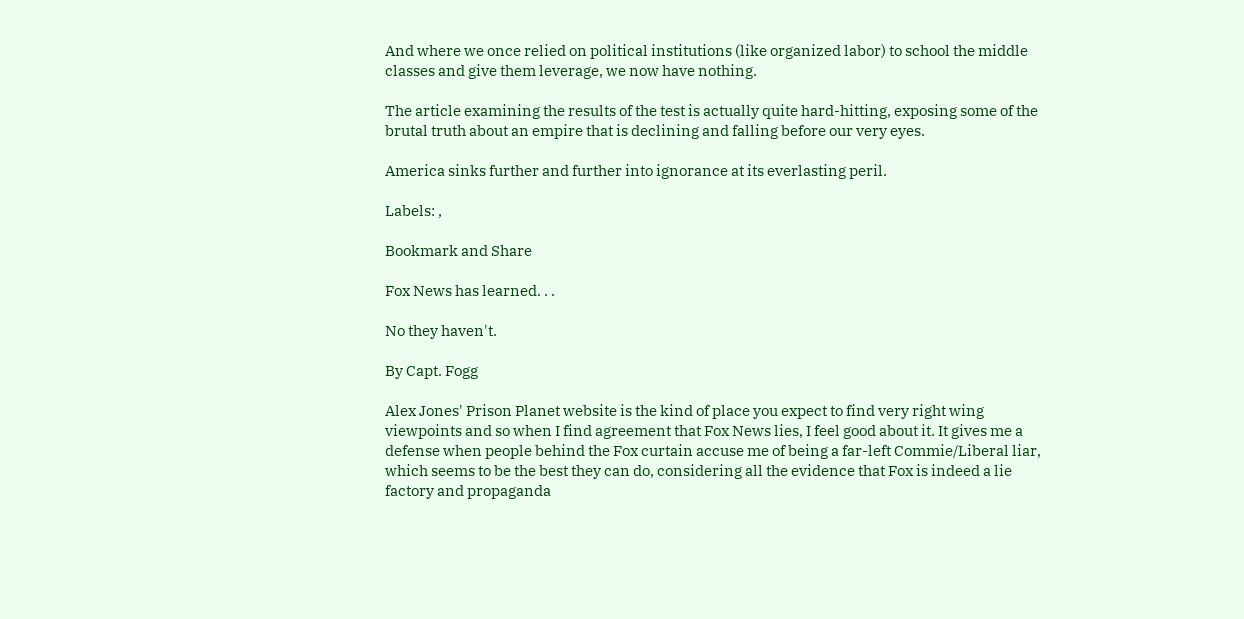And where we once relied on political institutions (like organized labor) to school the middle classes and give them leverage, we now have nothing.

The article examining the results of the test is actually quite hard-hitting, exposing some of the brutal truth about an empire that is declining and falling before our very eyes.

America sinks further and further into ignorance at its everlasting peril.

Labels: ,

Bookmark and Share

Fox News has learned. . .

No they haven't.

By Capt. Fogg

Alex Jones' Prison Planet website is the kind of place you expect to find very right wing viewpoints and so when I find agreement that Fox News lies, I feel good about it. It gives me a defense when people behind the Fox curtain accuse me of being a far-left Commie/Liberal liar, which seems to be the best they can do, considering all the evidence that Fox is indeed a lie factory and propaganda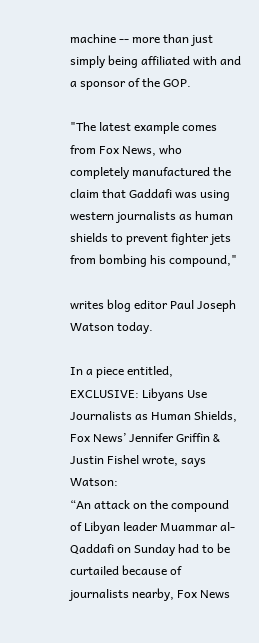machine -- more than just simply being affiliated with and a sponsor of the GOP.

"The latest example comes from Fox News, who completely manufactured the claim that Gaddafi was using western journalists as human shields to prevent fighter jets from bombing his compound,"

writes blog editor Paul Joseph Watson today.

In a piece entitled, EXCLUSIVE: Libyans Use Journalists as Human Shields, Fox News’ Jennifer Griffin & Justin Fishel wrote, says Watson:
“An attack on the compound of Libyan leader Muammar al-Qaddafi on Sunday had to be curtailed because of journalists nearby, Fox News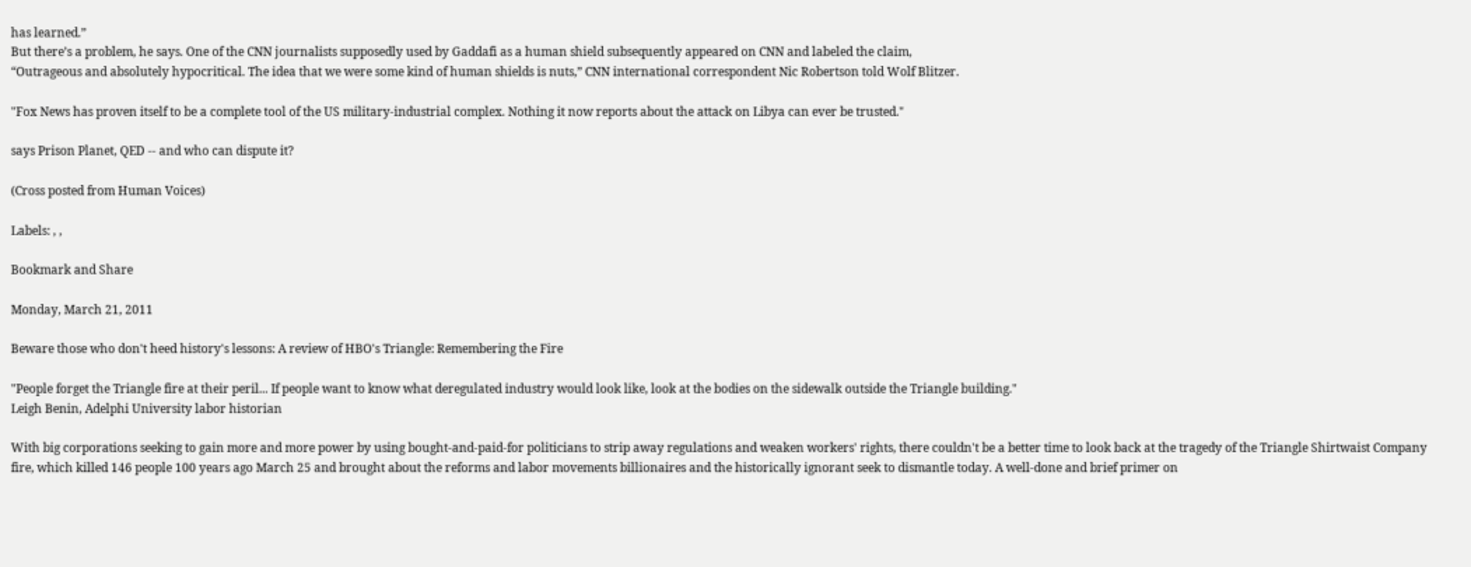has learned.”
But there’s a problem, he says. One of the CNN journalists supposedly used by Gaddafi as a human shield subsequently appeared on CNN and labeled the claim,
“Outrageous and absolutely hypocritical. The idea that we were some kind of human shields is nuts,” CNN international correspondent Nic Robertson told Wolf Blitzer.

"Fox News has proven itself to be a complete tool of the US military-industrial complex. Nothing it now reports about the attack on Libya can ever be trusted."

says Prison Planet, QED -- and who can dispute it?

(Cross posted from Human Voices)

Labels: , ,

Bookmark and Share

Monday, March 21, 2011

Beware those who don't heed history's lessons: A review of HBO's Triangle: Remembering the Fire

"People forget the Triangle fire at their peril... If people want to know what deregulated industry would look like, look at the bodies on the sidewalk outside the Triangle building."
Leigh Benin, Adelphi University labor historian

With big corporations seeking to gain more and more power by using bought-and-paid-for politicians to strip away regulations and weaken workers' rights, there couldn't be a better time to look back at the tragedy of the Triangle Shirtwaist Company fire, which killed 146 people 100 years ago March 25 and brought about the reforms and labor movements billionaires and the historically ignorant seek to dismantle today. A well-done and brief primer on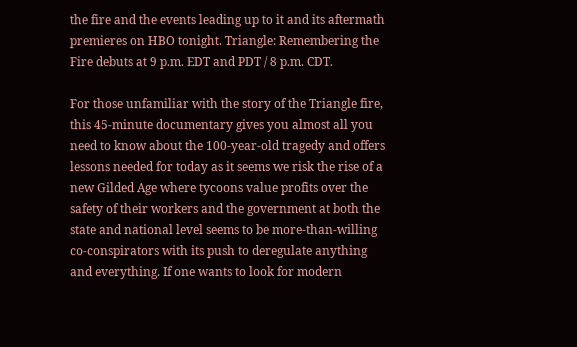the fire and the events leading up to it and its aftermath premieres on HBO tonight. Triangle: Remembering the Fire debuts at 9 p.m. EDT and PDT / 8 p.m. CDT.

For those unfamiliar with the story of the Triangle fire, this 45-minute documentary gives you almost all you need to know about the 100-year-old tragedy and offers lessons needed for today as it seems we risk the rise of a new Gilded Age where tycoons value profits over the safety of their workers and the government at both the state and national level seems to be more-than-willing co-conspirators with its push to deregulate anything and everything. If one wants to look for modern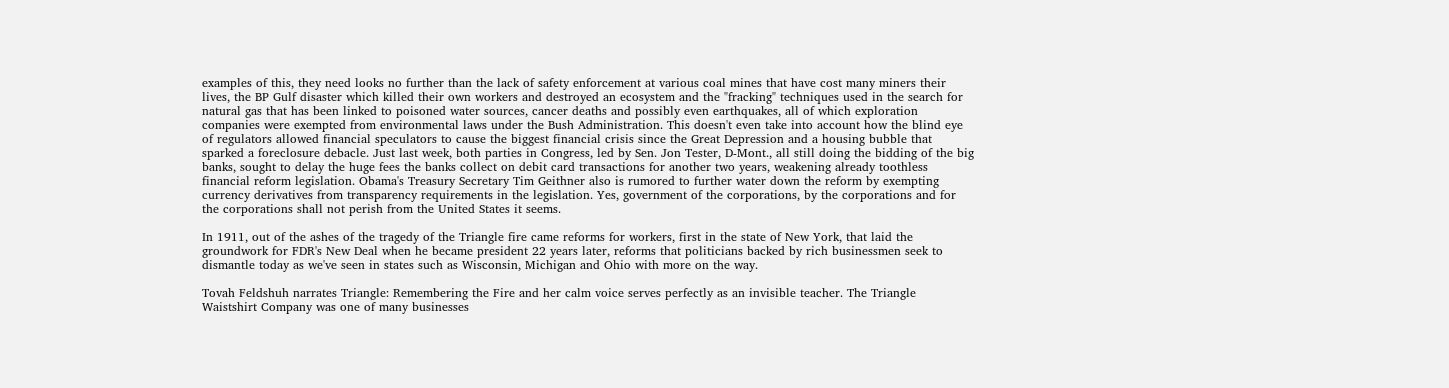examples of this, they need looks no further than the lack of safety enforcement at various coal mines that have cost many miners their lives, the BP Gulf disaster which killed their own workers and destroyed an ecosystem and the "fracking" techniques used in the search for natural gas that has been linked to poisoned water sources, cancer deaths and possibly even earthquakes, all of which exploration companies were exempted from environmental laws under the Bush Administration. This doesn't even take into account how the blind eye of regulators allowed financial speculators to cause the biggest financial crisis since the Great Depression and a housing bubble that sparked a foreclosure debacle. Just last week, both parties in Congress, led by Sen. Jon Tester, D-Mont., all still doing the bidding of the big banks, sought to delay the huge fees the banks collect on debit card transactions for another two years, weakening already toothless financial reform legislation. Obama's Treasury Secretary Tim Geithner also is rumored to further water down the reform by exempting currency derivatives from transparency requirements in the legislation. Yes, government of the corporations, by the corporations and for the corporations shall not perish from the United States it seems.

In 1911, out of the ashes of the tragedy of the Triangle fire came reforms for workers, first in the state of New York, that laid the groundwork for FDR's New Deal when he became president 22 years later, reforms that politicians backed by rich businessmen seek to dismantle today as we've seen in states such as Wisconsin, Michigan and Ohio with more on the way.

Tovah Feldshuh narrates Triangle: Remembering the Fire and her calm voice serves perfectly as an invisible teacher. The Triangle Waistshirt Company was one of many businesses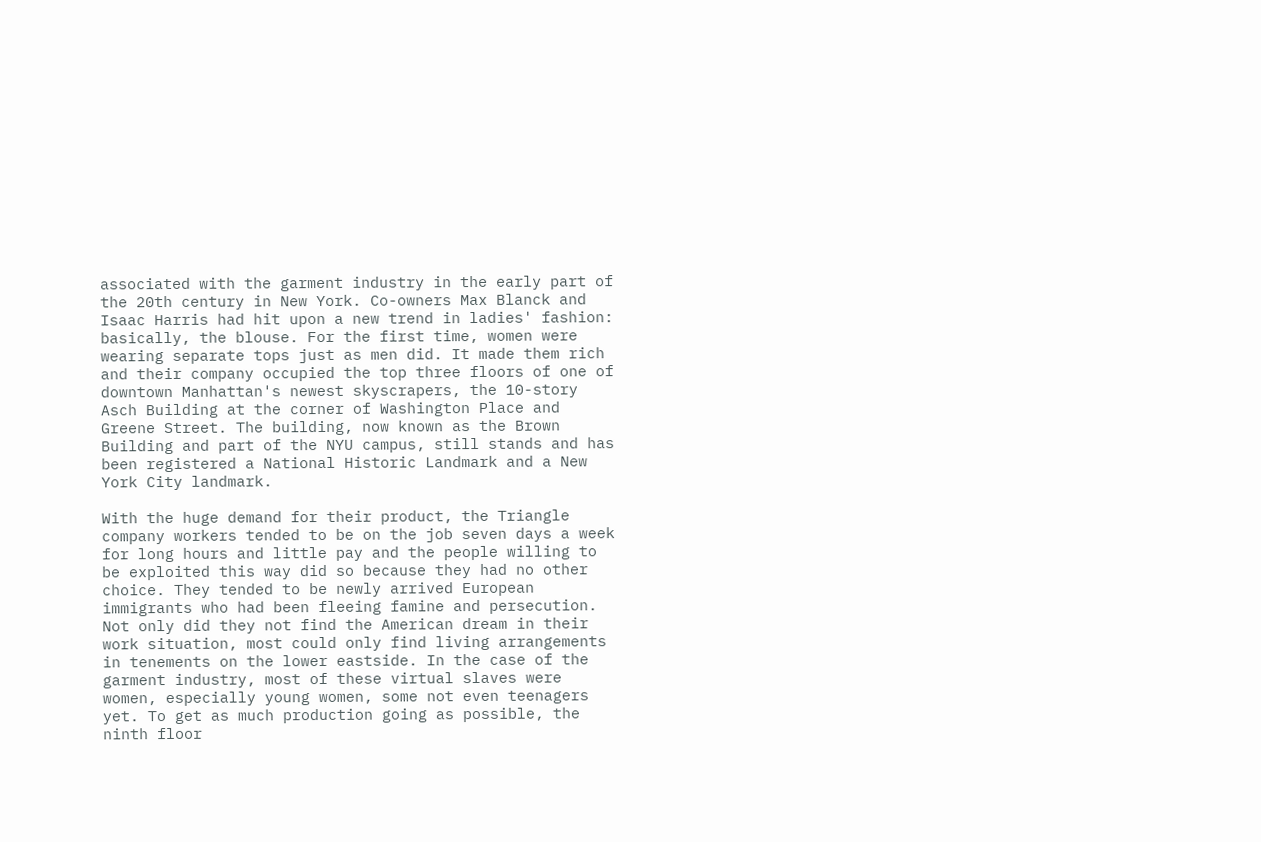associated with the garment industry in the early part of the 20th century in New York. Co-owners Max Blanck and Isaac Harris had hit upon a new trend in ladies' fashion: basically, the blouse. For the first time, women were wearing separate tops just as men did. It made them rich and their company occupied the top three floors of one of downtown Manhattan's newest skyscrapers, the 10-story Asch Building at the corner of Washington Place and Greene Street. The building, now known as the Brown Building and part of the NYU campus, still stands and has been registered a National Historic Landmark and a New York City landmark.

With the huge demand for their product, the Triangle company workers tended to be on the job seven days a week for long hours and little pay and the people willing to be exploited this way did so because they had no other choice. They tended to be newly arrived European immigrants who had been fleeing famine and persecution. Not only did they not find the American dream in their work situation, most could only find living arrangements in tenements on the lower eastside. In the case of the garment industry, most of these virtual slaves were women, especially young women, some not even teenagers yet. To get as much production going as possible, the ninth floor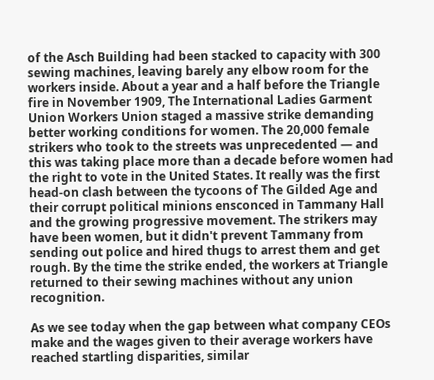of the Asch Building had been stacked to capacity with 300 sewing machines, leaving barely any elbow room for the workers inside. About a year and a half before the Triangle fire in November 1909, The International Ladies Garment Union Workers Union staged a massive strike demanding better working conditions for women. The 20,000 female strikers who took to the streets was unprecedented — and this was taking place more than a decade before women had the right to vote in the United States. It really was the first head-on clash between the tycoons of The Gilded Age and their corrupt political minions ensconced in Tammany Hall and the growing progressive movement. The strikers may have been women, but it didn't prevent Tammany from sending out police and hired thugs to arrest them and get rough. By the time the strike ended, the workers at Triangle returned to their sewing machines without any union recognition.

As we see today when the gap between what company CEOs make and the wages given to their average workers have reached startling disparities, similar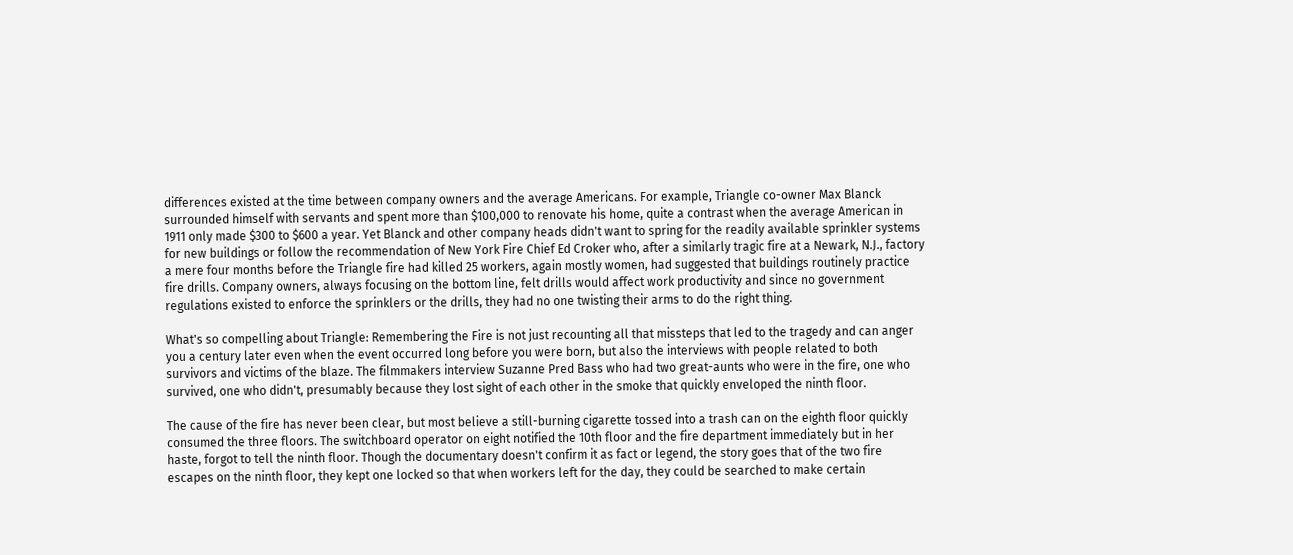differences existed at the time between company owners and the average Americans. For example, Triangle co-owner Max Blanck surrounded himself with servants and spent more than $100,000 to renovate his home, quite a contrast when the average American in 1911 only made $300 to $600 a year. Yet Blanck and other company heads didn't want to spring for the readily available sprinkler systems for new buildings or follow the recommendation of New York Fire Chief Ed Croker who, after a similarly tragic fire at a Newark, N.J., factory a mere four months before the Triangle fire had killed 25 workers, again mostly women, had suggested that buildings routinely practice fire drills. Company owners, always focusing on the bottom line, felt drills would affect work productivity and since no government regulations existed to enforce the sprinklers or the drills, they had no one twisting their arms to do the right thing.

What's so compelling about Triangle: Remembering the Fire is not just recounting all that missteps that led to the tragedy and can anger you a century later even when the event occurred long before you were born, but also the interviews with people related to both survivors and victims of the blaze. The filmmakers interview Suzanne Pred Bass who had two great-aunts who were in the fire, one who survived, one who didn't, presumably because they lost sight of each other in the smoke that quickly enveloped the ninth floor.

The cause of the fire has never been clear, but most believe a still-burning cigarette tossed into a trash can on the eighth floor quickly consumed the three floors. The switchboard operator on eight notified the 10th floor and the fire department immediately but in her haste, forgot to tell the ninth floor. Though the documentary doesn't confirm it as fact or legend, the story goes that of the two fire escapes on the ninth floor, they kept one locked so that when workers left for the day, they could be searched to make certain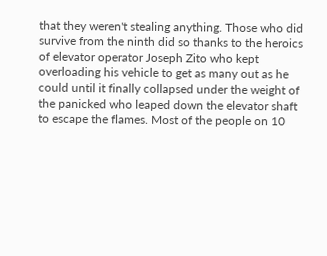that they weren't stealing anything. Those who did survive from the ninth did so thanks to the heroics of elevator operator Joseph Zito who kept overloading his vehicle to get as many out as he could until it finally collapsed under the weight of the panicked who leaped down the elevator shaft to escape the flames. Most of the people on 10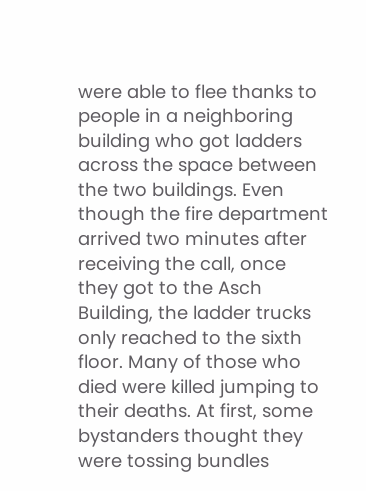were able to flee thanks to people in a neighboring building who got ladders across the space between the two buildings. Even though the fire department arrived two minutes after receiving the call, once they got to the Asch Building, the ladder trucks only reached to the sixth floor. Many of those who died were killed jumping to their deaths. At first, some bystanders thought they were tossing bundles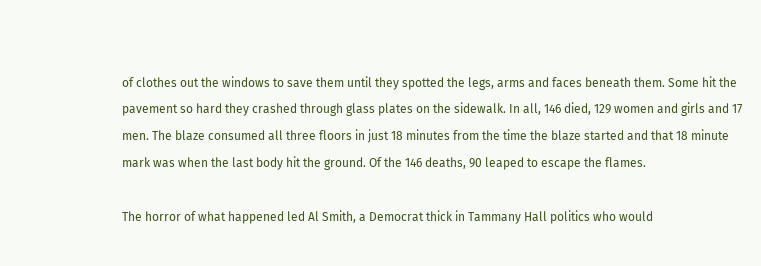of clothes out the windows to save them until they spotted the legs, arms and faces beneath them. Some hit the pavement so hard they crashed through glass plates on the sidewalk. In all, 146 died, 129 women and girls and 17 men. The blaze consumed all three floors in just 18 minutes from the time the blaze started and that 18 minute mark was when the last body hit the ground. Of the 146 deaths, 90 leaped to escape the flames.

The horror of what happened led Al Smith, a Democrat thick in Tammany Hall politics who would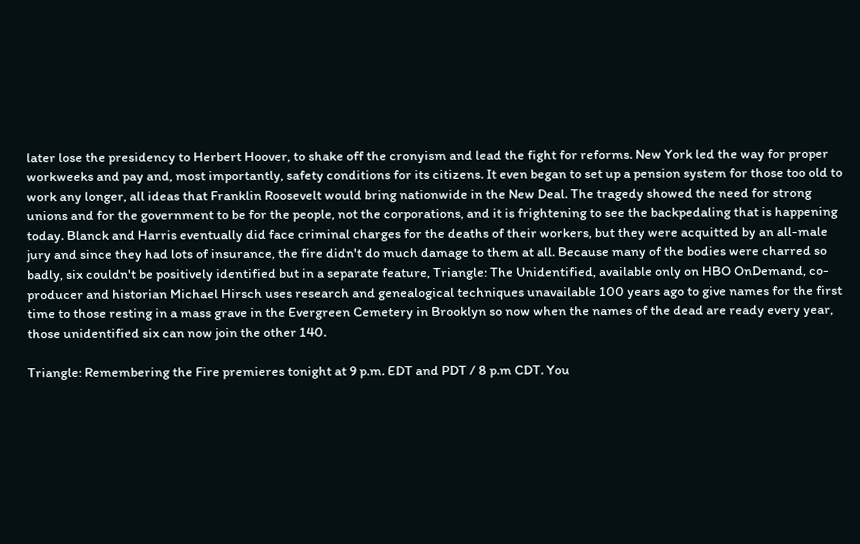later lose the presidency to Herbert Hoover, to shake off the cronyism and lead the fight for reforms. New York led the way for proper workweeks and pay and, most importantly, safety conditions for its citizens. It even began to set up a pension system for those too old to work any longer, all ideas that Franklin Roosevelt would bring nationwide in the New Deal. The tragedy showed the need for strong unions and for the government to be for the people, not the corporations, and it is frightening to see the backpedaling that is happening today. Blanck and Harris eventually did face criminal charges for the deaths of their workers, but they were acquitted by an all-male jury and since they had lots of insurance, the fire didn't do much damage to them at all. Because many of the bodies were charred so badly, six couldn't be positively identified but in a separate feature, Triangle: The Unidentified, available only on HBO OnDemand, co-producer and historian Michael Hirsch uses research and genealogical techniques unavailable 100 years ago to give names for the first time to those resting in a mass grave in the Evergreen Cemetery in Brooklyn so now when the names of the dead are ready every year, those unidentified six can now join the other 140.

Triangle: Remembering the Fire premieres tonight at 9 p.m. EDT and PDT / 8 p.m CDT. You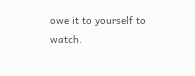owe it to yourself to watch.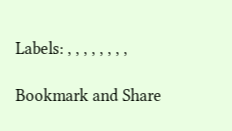Labels: , , , , , , , ,

Bookmark and Share